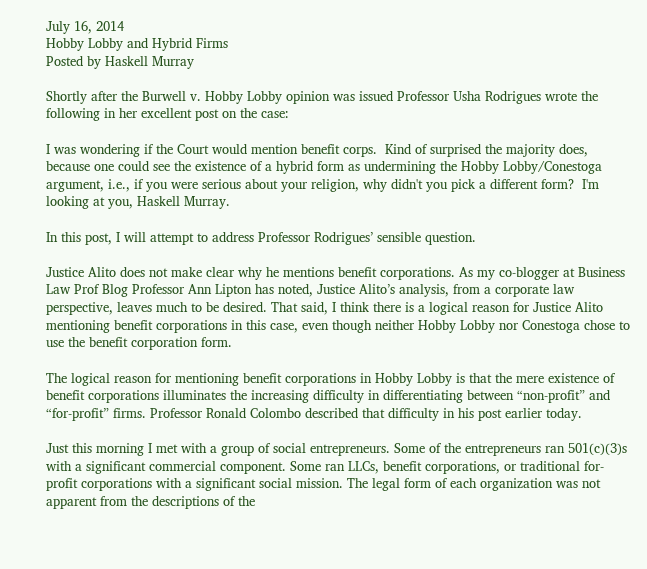July 16, 2014
Hobby Lobby and Hybrid Firms
Posted by Haskell Murray

Shortly after the Burwell v. Hobby Lobby opinion was issued Professor Usha Rodrigues wrote the following in her excellent post on the case:

I was wondering if the Court would mention benefit corps.  Kind of surprised the majority does, because one could see the existence of a hybrid form as undermining the Hobby Lobby/Conestoga argument, i.e., if you were serious about your religion, why didn't you pick a different form?  I'm looking at you, Haskell Murray.

In this post, I will attempt to address Professor Rodrigues’ sensible question.

Justice Alito does not make clear why he mentions benefit corporations. As my co-blogger at Business Law Prof Blog Professor Ann Lipton has noted, Justice Alito’s analysis, from a corporate law perspective, leaves much to be desired. That said, I think there is a logical reason for Justice Alito mentioning benefit corporations in this case, even though neither Hobby Lobby nor Conestoga chose to use the benefit corporation form.

The logical reason for mentioning benefit corporations in Hobby Lobby is that the mere existence of benefit corporations illuminates the increasing difficulty in differentiating between “non-profit” and “for-profit” firms. Professor Ronald Colombo described that difficulty in his post earlier today.

Just this morning I met with a group of social entrepreneurs. Some of the entrepreneurs ran 501(c)(3)s with a significant commercial component. Some ran LLCs, benefit corporations, or traditional for-profit corporations with a significant social mission. The legal form of each organization was not apparent from the descriptions of the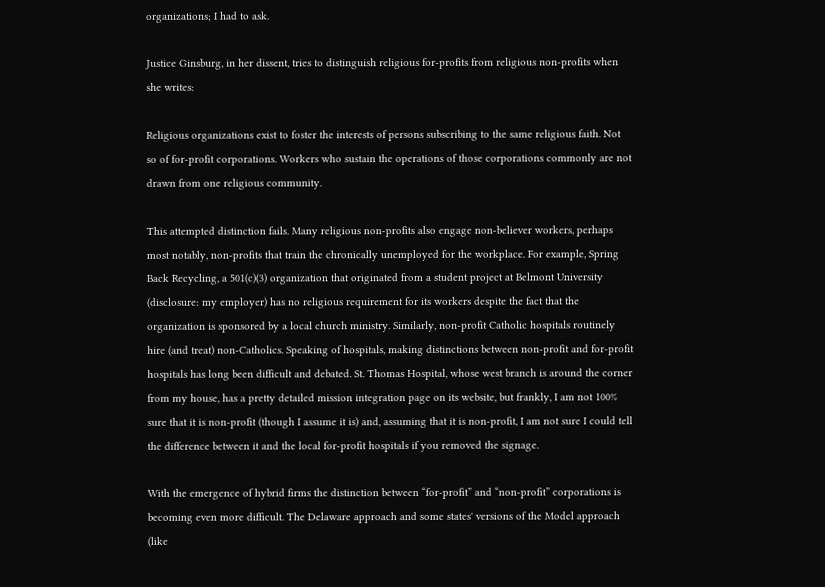organizations; I had to ask.

Justice Ginsburg, in her dissent, tries to distinguish religious for-profits from religious non-profits when she writes:

Religious organizations exist to foster the interests of persons subscribing to the same religious faith. Not so of for-profit corporations. Workers who sustain the operations of those corporations commonly are not drawn from one religious community.

This attempted distinction fails. Many religious non-profits also engage non-believer workers, perhaps most notably, non-profits that train the chronically unemployed for the workplace. For example, Spring Back Recycling, a 501(c)(3) organization that originated from a student project at Belmont University (disclosure: my employer) has no religious requirement for its workers despite the fact that the organization is sponsored by a local church ministry. Similarly, non-profit Catholic hospitals routinely hire (and treat) non-Catholics. Speaking of hospitals, making distinctions between non-profit and for-profit hospitals has long been difficult and debated. St. Thomas Hospital, whose west branch is around the corner from my house, has a pretty detailed mission integration page on its website, but frankly, I am not 100% sure that it is non-profit (though I assume it is) and, assuming that it is non-profit, I am not sure I could tell the difference between it and the local for-profit hospitals if you removed the signage.

With the emergence of hybrid firms the distinction between “for-profit” and “non-profit” corporations is becoming even more difficult. The Delaware approach and some states' versions of the Model approach (like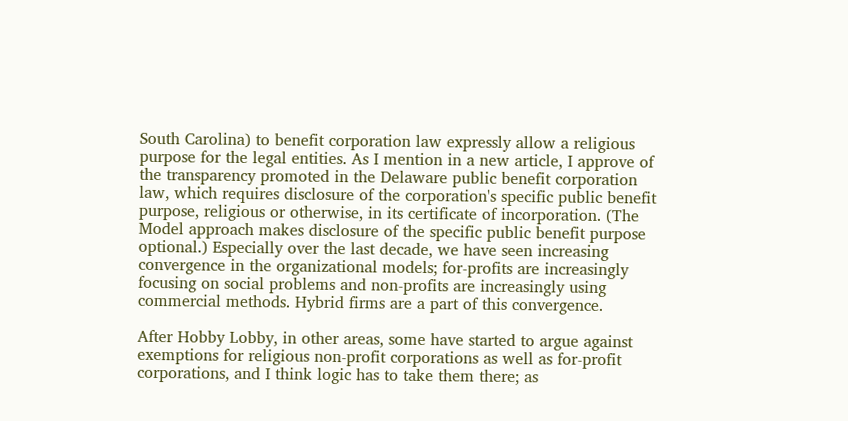South Carolina) to benefit corporation law expressly allow a religious purpose for the legal entities. As I mention in a new article, I approve of the transparency promoted in the Delaware public benefit corporation law, which requires disclosure of the corporation's specific public benefit purpose, religious or otherwise, in its certificate of incorporation. (The Model approach makes disclosure of the specific public benefit purpose optional.) Especially over the last decade, we have seen increasing convergence in the organizational models; for-profits are increasingly focusing on social problems and non-profits are increasingly using commercial methods. Hybrid firms are a part of this convergence.

After Hobby Lobby, in other areas, some have started to argue against exemptions for religious non-profit corporations as well as for-profit corporations, and I think logic has to take them there; as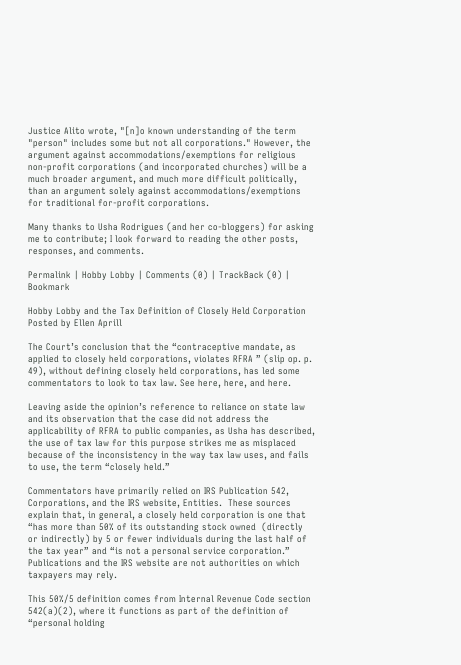Justice Alito wrote, "[n]o known understanding of the term "person" includes some but not all corporations." However, the argument against accommodations/exemptions for religious non-profit corporations (and incorporated churches) will be a much broader argument, and much more difficult politically, than an argument solely against accommodations/exemptions for traditional for-profit corporations.

Many thanks to Usha Rodrigues (and her co-bloggers) for asking me to contribute; I look forward to reading the other posts, responses, and comments.

Permalink | Hobby Lobby | Comments (0) | TrackBack (0) | Bookmark

Hobby Lobby and the Tax Definition of Closely Held Corporation
Posted by Ellen Aprill

The Court’s conclusion that the “contraceptive mandate, as applied to closely held corporations, violates RFRA ” (slip op. p. 49), without defining closely held corporations, has led some commentators to look to tax law. See here, here, and here.

Leaving aside the opinion’s reference to reliance on state law and its observation that the case did not address the applicability of RFRA to public companies, as Usha has described, the use of tax law for this purpose strikes me as misplaced because of the inconsistency in the way tax law uses, and fails to use, the term “closely held.”

Commentators have primarily relied on IRS Publication 542, Corporations, and the IRS website, Entities.  These sources explain that, in general, a closely held corporation is one that “has more than 50% of its outstanding stock owned  (directly or indirectly) by 5 or fewer individuals during the last half of the tax year” and “is not a personal service corporation.” Publications and the IRS website are not authorities on which taxpayers may rely.

This 50%/5 definition comes from Internal Revenue Code section 542(a)(2), where it functions as part of the definition of “personal holding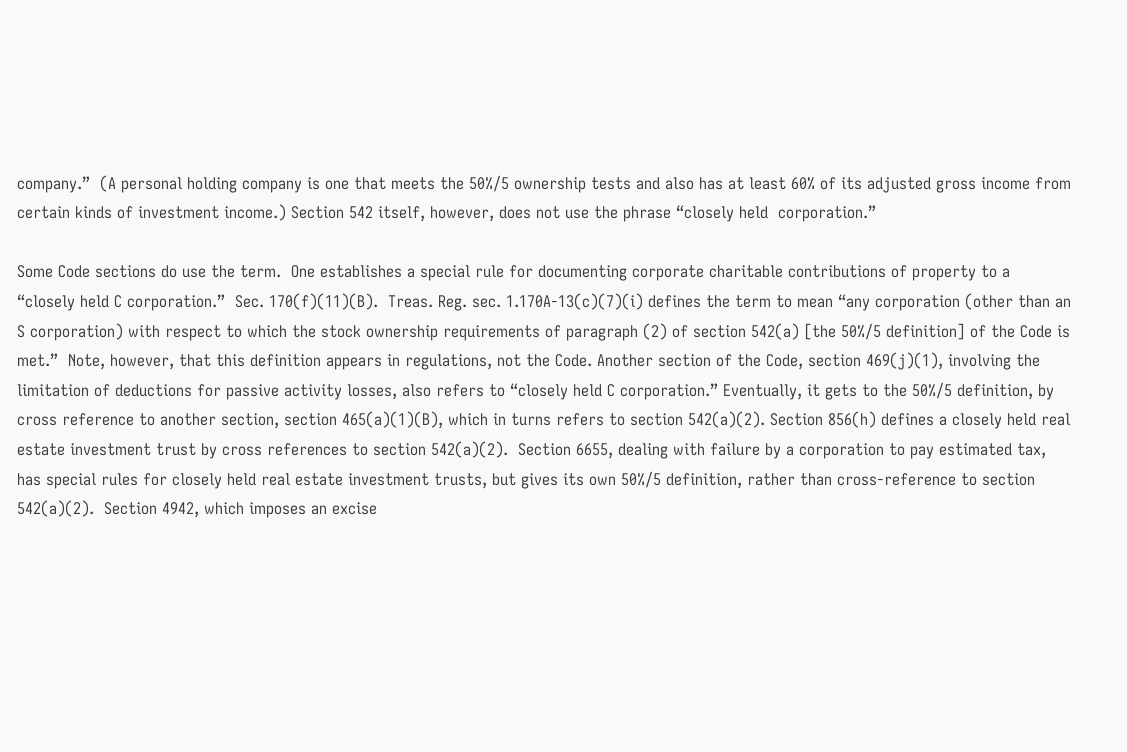company.”  (A personal holding company is one that meets the 50%/5 ownership tests and also has at least 60% of its adjusted gross income from certain kinds of investment income.) Section 542 itself, however, does not use the phrase “closely held  corporation.”

Some Code sections do use the term.  One establishes a special rule for documenting corporate charitable contributions of property to a “closely held C corporation.”  Sec. 170(f)(11)(B).  Treas. Reg. sec. 1.170A-13(c)(7)(i) defines the term to mean “any corporation (other than an S corporation) with respect to which the stock ownership requirements of paragraph (2) of section 542(a) [the 50%/5 definition] of the Code is met.”  Note, however, that this definition appears in regulations, not the Code. Another section of the Code, section 469(j)(1), involving the limitation of deductions for passive activity losses, also refers to “closely held C corporation.” Eventually, it gets to the 50%/5 definition, by cross reference to another section, section 465(a)(1)(B), which in turns refers to section 542(a)(2). Section 856(h) defines a closely held real estate investment trust by cross references to section 542(a)(2).  Section 6655, dealing with failure by a corporation to pay estimated tax, has special rules for closely held real estate investment trusts, but gives its own 50%/5 definition, rather than cross-reference to section 542(a)(2).  Section 4942, which imposes an excise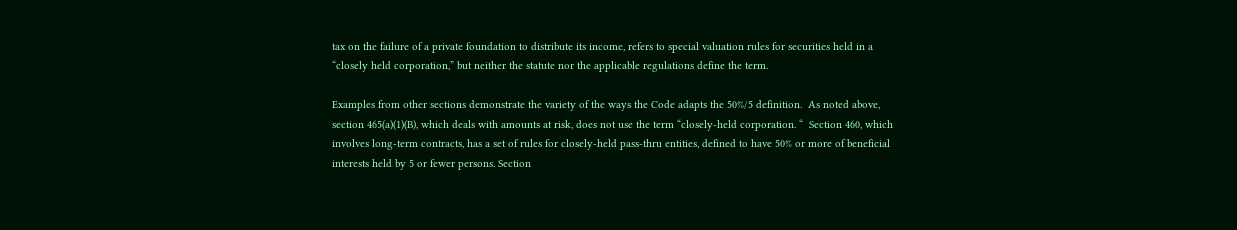tax on the failure of a private foundation to distribute its income, refers to special valuation rules for securities held in a “closely held corporation,” but neither the statute nor the applicable regulations define the term.

Examples from other sections demonstrate the variety of the ways the Code adapts the 50%/5 definition.  As noted above, section 465(a)(1)(B), which deals with amounts at risk, does not use the term “closely-held corporation. “  Section 460, which involves long-term contracts, has a set of rules for closely-held pass-thru entities, defined to have 50% or more of beneficial interests held by 5 or fewer persons. Section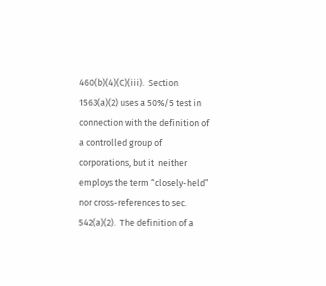460(b)(4)(C)(iii).  Section 1563(a)(2) uses a 50%/5 test in connection with the definition of a controlled group of corporations, but it  neither employs the term “closely-held” nor cross-references to sec. 542(a)(2).  The definition of a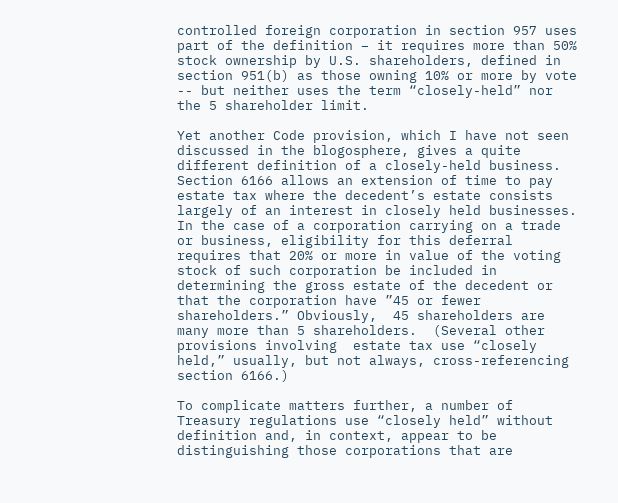controlled foreign corporation in section 957 uses part of the definition – it requires more than 50% stock ownership by U.S. shareholders, defined in section 951(b) as those owning 10% or more by vote -- but neither uses the term “closely-held” nor the 5 shareholder limit.

Yet another Code provision, which I have not seen discussed in the blogosphere, gives a quite different definition of a closely-held business.  Section 6166 allows an extension of time to pay estate tax where the decedent’s estate consists largely of an interest in closely held businesses.   In the case of a corporation carrying on a trade or business, eligibility for this deferral requires that 20% or more in value of the voting stock of such corporation be included in determining the gross estate of the decedent or that the corporation have ”45 or fewer shareholders.” Obviously,  45 shareholders are many more than 5 shareholders.  (Several other provisions involving  estate tax use “closely held,” usually, but not always, cross-referencing section 6166.)

To complicate matters further, a number of Treasury regulations use “closely held” without definition and, in context, appear to be distinguishing those corporations that are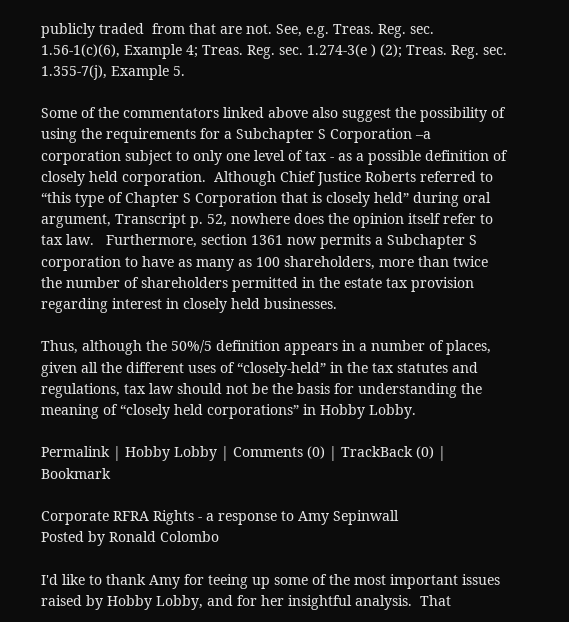publicly traded  from that are not. See, e.g. Treas. Reg. sec. 1.56-1(c)(6), Example 4; Treas. Reg. sec. 1.274-3(e ) (2); Treas. Reg. sec. 1.355-7(j), Example 5.

Some of the commentators linked above also suggest the possibility of using the requirements for a Subchapter S Corporation –a corporation subject to only one level of tax - as a possible definition of closely held corporation.  Although Chief Justice Roberts referred to “this type of Chapter S Corporation that is closely held” during oral argument, Transcript p. 52, nowhere does the opinion itself refer to tax law.   Furthermore, section 1361 now permits a Subchapter S corporation to have as many as 100 shareholders, more than twice the number of shareholders permitted in the estate tax provision regarding interest in closely held businesses.

Thus, although the 50%/5 definition appears in a number of places, given all the different uses of “closely-held” in the tax statutes and regulations, tax law should not be the basis for understanding the meaning of “closely held corporations” in Hobby Lobby.

Permalink | Hobby Lobby | Comments (0) | TrackBack (0) | Bookmark

Corporate RFRA Rights - a response to Amy Sepinwall
Posted by Ronald Colombo

I'd like to thank Amy for teeing up some of the most important issues raised by Hobby Lobby, and for her insightful analysis.  That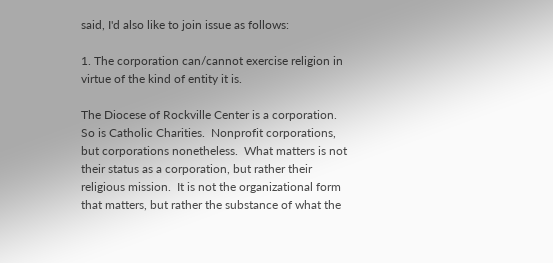said, I'd also like to join issue as follows:

1. The corporation can/cannot exercise religion in virtue of the kind of entity it is.

The Diocese of Rockville Center is a corporation.  So is Catholic Charities.  Nonprofit corporations, but corporations nonetheless.  What matters is not their status as a corporation, but rather their religious mission.  It is not the organizational form that matters, but rather the substance of what the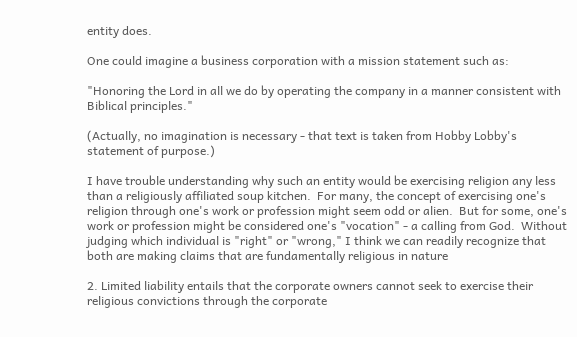entity does.

One could imagine a business corporation with a mission statement such as:

"Honoring the Lord in all we do by operating the company in a manner consistent with Biblical principles."

(Actually, no imagination is necessary - that text is taken from Hobby Lobby's statement of purpose.)

I have trouble understanding why such an entity would be exercising religion any less than a religiously affiliated soup kitchen.  For many, the concept of exercising one's religion through one's work or profession might seem odd or alien.  But for some, one's work or profession might be considered one's "vocation" - a calling from God.  Without judging which individual is "right" or "wrong," I think we can readily recognize that both are making claims that are fundamentally religious in nature

2. Limited liability entails that the corporate owners cannot seek to exercise their religious convictions through the corporate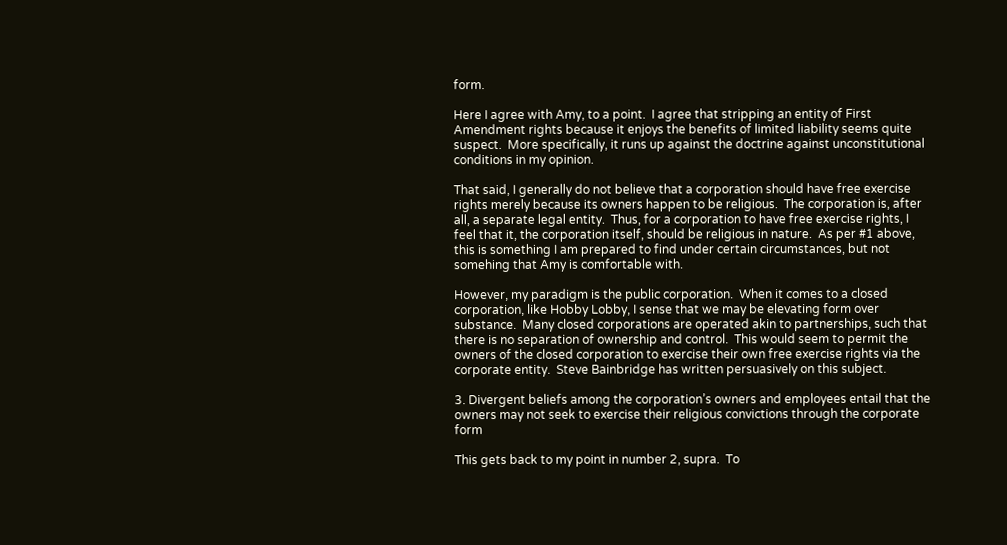form.

Here I agree with Amy, to a point.  I agree that stripping an entity of First Amendment rights because it enjoys the benefits of limited liability seems quite suspect.  More specifically, it runs up against the doctrine against unconstitutional conditions in my opinion.

That said, I generally do not believe that a corporation should have free exercise rights merely because its owners happen to be religious.  The corporation is, after all, a separate legal entity.  Thus, for a corporation to have free exercise rights, I feel that it, the corporation itself, should be religious in nature.  As per #1 above, this is something I am prepared to find under certain circumstances, but not somehing that Amy is comfortable with.

However, my paradigm is the public corporation.  When it comes to a closed corporation, like Hobby Lobby, I sense that we may be elevating form over substance.  Many closed corporations are operated akin to partnerships, such that there is no separation of ownership and control.  This would seem to permit the owners of the closed corporation to exercise their own free exercise rights via the corporate entity.  Steve Bainbridge has written persuasively on this subject.

3. Divergent beliefs among the corporation’s owners and employees entail that the owners may not seek to exercise their religious convictions through the corporate form

This gets back to my point in number 2, supra.  To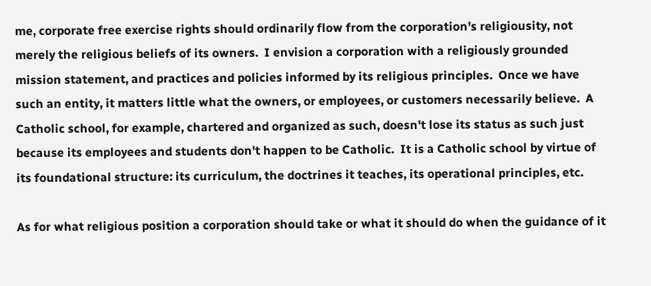me, corporate free exercise rights should ordinarily flow from the corporation's religiousity, not merely the religious beliefs of its owners.  I envision a corporation with a religiously grounded mission statement, and practices and policies informed by its religious principles.  Once we have such an entity, it matters little what the owners, or employees, or customers necessarily believe.  A Catholic school, for example, chartered and organized as such, doesn't lose its status as such just because its employees and students don't happen to be Catholic.  It is a Catholic school by virtue of its foundational structure: its curriculum, the doctrines it teaches, its operational principles, etc.

As for what religious position a corporation should take or what it should do when the guidance of it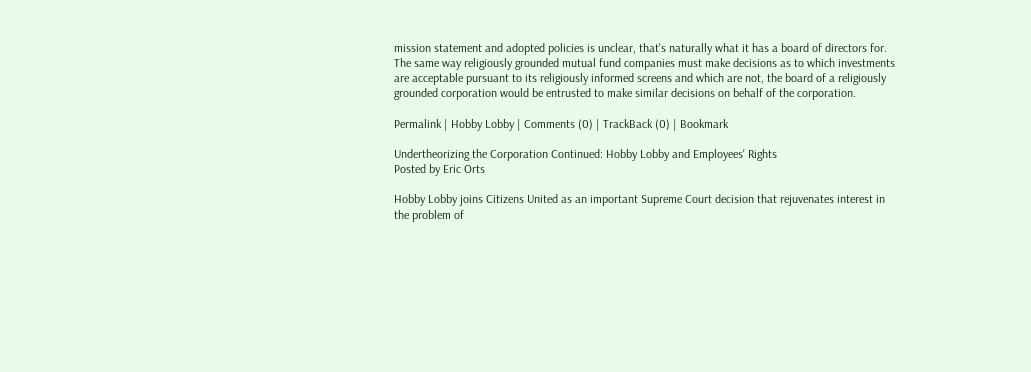mission statement and adopted policies is unclear, that's naturally what it has a board of directors for.  The same way religiously grounded mutual fund companies must make decisions as to which investments are acceptable pursuant to its religiously informed screens and which are not, the board of a religiously grounded corporation would be entrusted to make similar decisions on behalf of the corporation.

Permalink | Hobby Lobby | Comments (0) | TrackBack (0) | Bookmark

Undertheorizing the Corporation Continued: Hobby Lobby and Employees' Rights
Posted by Eric Orts

Hobby Lobby joins Citizens United as an important Supreme Court decision that rejuvenates interest in the problem of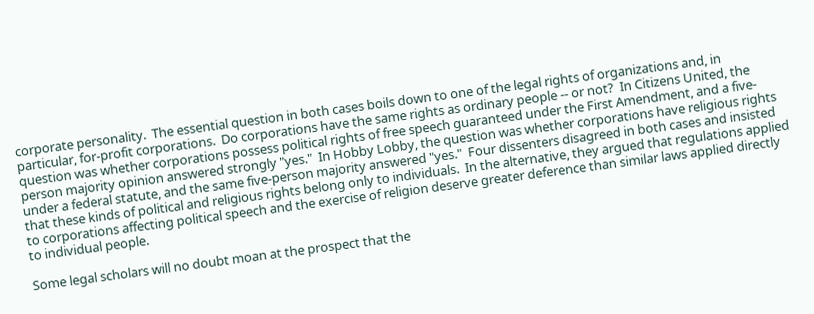corporate personality.  The essential question in both cases boils down to one of the legal rights of organizations and, in particular, for-profit corporations.  Do corporations have the same rights as ordinary people -- or not?  In Citizens United, the question was whether corporations possess political rights of free speech guaranteed under the First Amendment, and a five-person majority opinion answered strongly "yes."  In Hobby Lobby, the question was whether corporations have religious rights under a federal statute, and the same five-person majority answered "yes."  Four dissenters disagreed in both cases and insisted that these kinds of political and religious rights belong only to individuals.  In the alternative, they argued that regulations applied to corporations affecting political speech and the exercise of religion deserve greater deference than similar laws applied directly to individual people.

Some legal scholars will no doubt moan at the prospect that the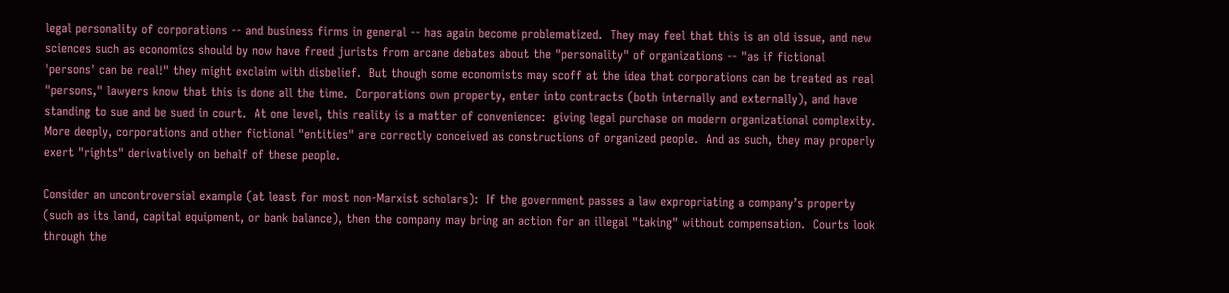legal personality of corporations -- and business firms in general -- has again become problematized.  They may feel that this is an old issue, and new sciences such as economics should by now have freed jurists from arcane debates about the "personality" of organizations -- "as if fictional 'persons' can be real!" they might exclaim with disbelief.  But though some economists may scoff at the idea that corporations can be treated as real "persons," lawyers know that this is done all the time.  Corporations own property, enter into contracts (both internally and externally), and have standing to sue and be sued in court.  At one level, this reality is a matter of convenience:  giving legal purchase on modern organizational complexity.  More deeply, corporations and other fictional "entities" are correctly conceived as constructions of organized people.  And as such, they may properly exert "rights" derivatively on behalf of these people.

Consider an uncontroversial example (at least for most non-Marxist scholars):  If the government passes a law expropriating a company’s property (such as its land, capital equipment, or bank balance), then the company may bring an action for an illegal "taking" without compensation.  Courts look through the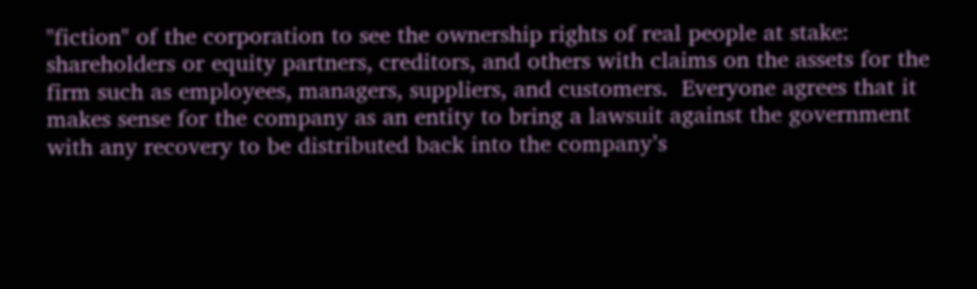"fiction" of the corporation to see the ownership rights of real people at stake:  shareholders or equity partners, creditors, and others with claims on the assets for the firm such as employees, managers, suppliers, and customers.  Everyone agrees that it makes sense for the company as an entity to bring a lawsuit against the government with any recovery to be distributed back into the company’s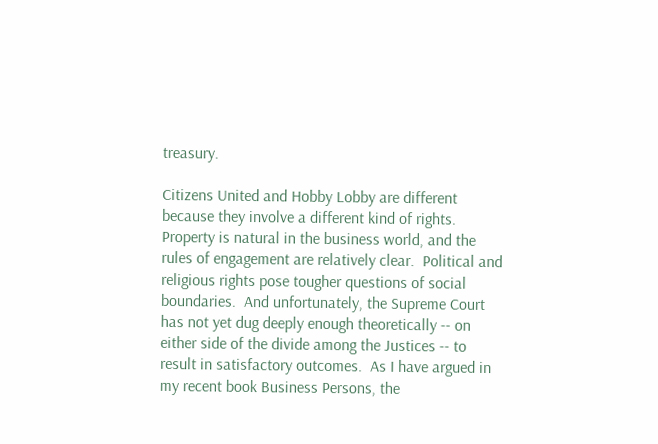treasury.

Citizens United and Hobby Lobby are different because they involve a different kind of rights.  Property is natural in the business world, and the rules of engagement are relatively clear.  Political and religious rights pose tougher questions of social boundaries.  And unfortunately, the Supreme Court has not yet dug deeply enough theoretically -- on either side of the divide among the Justices -- to result in satisfactory outcomes.  As I have argued in my recent book Business Persons, the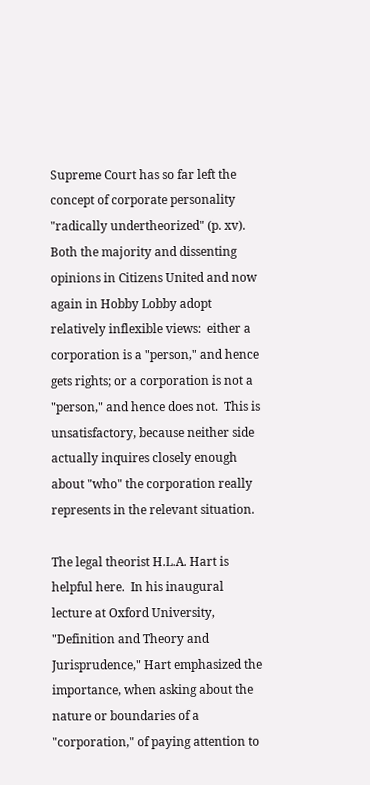Supreme Court has so far left the concept of corporate personality "radically undertheorized" (p. xv).  Both the majority and dissenting opinions in Citizens United and now again in Hobby Lobby adopt relatively inflexible views:  either a corporation is a "person," and hence gets rights; or a corporation is not a "person," and hence does not.  This is unsatisfactory, because neither side actually inquires closely enough about "who" the corporation really represents in the relevant situation.

The legal theorist H.L.A. Hart is helpful here.  In his inaugural lecture at Oxford University, "Definition and Theory and Jurisprudence," Hart emphasized the importance, when asking about the nature or boundaries of a "corporation," of paying attention to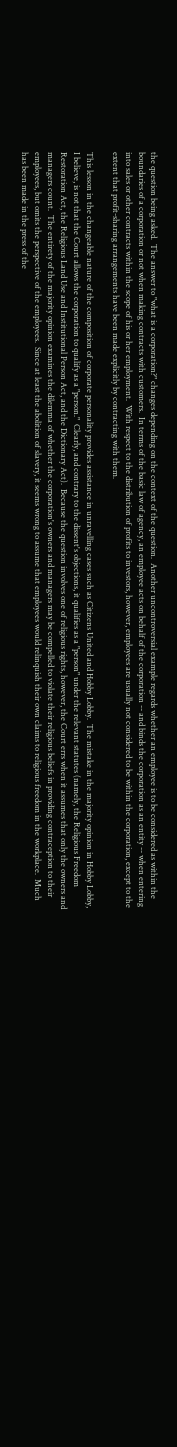the question being asked.  The answer to "what is a corporation?" changes depending on the context of the question.  Another uncontroversial example regards whether an employee is to be considered as within the boundaries of a corporation or not when making contracts with customers.  In terms of the basic law of agency, an employee acts on behalf of the corporation -- and binds the corporation as an entity -- when entering into sales or other contracts within the scope of his or her employment.  With respect to the distribution of profits to investors, however, employees are usually not considered to be within the corporation, except to the extent that profit-sharing arrangements have been made explicitly by contracting with them.

This lesson in the changeable nature of the composition of corporate personality provides assistance in unravelling cases such as Citizens United and Hobby Lobby.  The mistake in the majority opinion in Hobby Lobby, I believe, is not that the Court allows the corporation to qualify as a "person."  Clearly, and contrary to the dissent's objections, it qualifies as a "person" under the relevant statutes (namely, the Religious Freedom Restoration Act, the Religious Land Use and Institutional Person Act, and the Dictionary Act).  Because the question involves one of religious rights, however, the Court errs when it assumes that only the owners and managers count.  The entirety of the majority opinion examines the dilemma of whether the corporation's owners and managers may be compelled to violate their religious beliefs in providing contraception to their employees, but omits the perspective of the employees.  Since at least the abolition of slavery, it seems wrong to assume that employees would relinquish their own claims to religious freedom in the workplace.  Much has been made in the press of the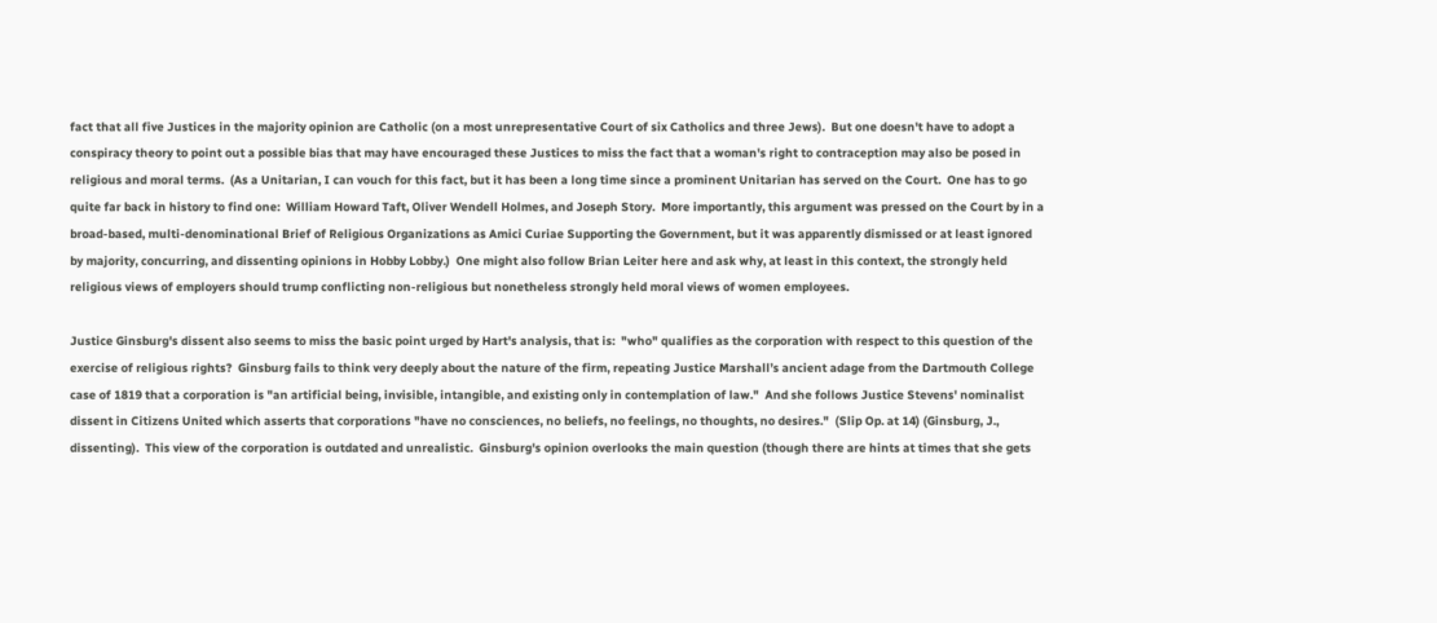fact that all five Justices in the majority opinion are Catholic (on a most unrepresentative Court of six Catholics and three Jews).  But one doesn't have to adopt a conspiracy theory to point out a possible bias that may have encouraged these Justices to miss the fact that a woman's right to contraception may also be posed in religious and moral terms.  (As a Unitarian, I can vouch for this fact, but it has been a long time since a prominent Unitarian has served on the Court.  One has to go quite far back in history to find one:  William Howard Taft, Oliver Wendell Holmes, and Joseph Story.  More importantly, this argument was pressed on the Court by in a broad-based, multi-denominational Brief of Religious Organizations as Amici Curiae Supporting the Government, but it was apparently dismissed or at least ignored by majority, concurring, and dissenting opinions in Hobby Lobby.)  One might also follow Brian Leiter here and ask why, at least in this context, the strongly held religious views of employers should trump conflicting non-religious but nonetheless strongly held moral views of women employees.

Justice Ginsburg's dissent also seems to miss the basic point urged by Hart's analysis, that is:  "who" qualifies as the corporation with respect to this question of the exercise of religious rights?  Ginsburg fails to think very deeply about the nature of the firm, repeating Justice Marshall’s ancient adage from the Dartmouth College case of 1819 that a corporation is "an artificial being, invisible, intangible, and existing only in contemplation of law."  And she follows Justice Stevens' nominalist dissent in Citizens United which asserts that corporations "have no consciences, no beliefs, no feelings, no thoughts, no desires."  (Slip Op. at 14) (Ginsburg, J., dissenting).  This view of the corporation is outdated and unrealistic.  Ginsburg's opinion overlooks the main question (though there are hints at times that she gets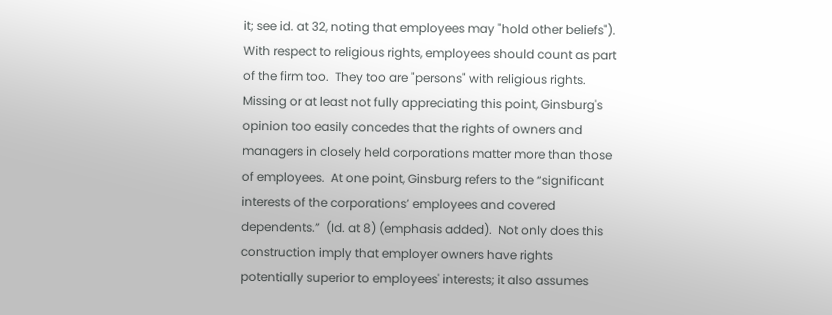it; see id. at 32, noting that employees may "hold other beliefs").  With respect to religious rights, employees should count as part of the firm too.  They too are "persons" with religious rights.  Missing or at least not fully appreciating this point, Ginsburg's opinion too easily concedes that the rights of owners and managers in closely held corporations matter more than those of employees.  At one point, Ginsburg refers to the “significant interests of the corporations’ employees and covered dependents.”  (Id. at 8) (emphasis added).  Not only does this construction imply that employer owners have rights potentially superior to employees' interests; it also assumes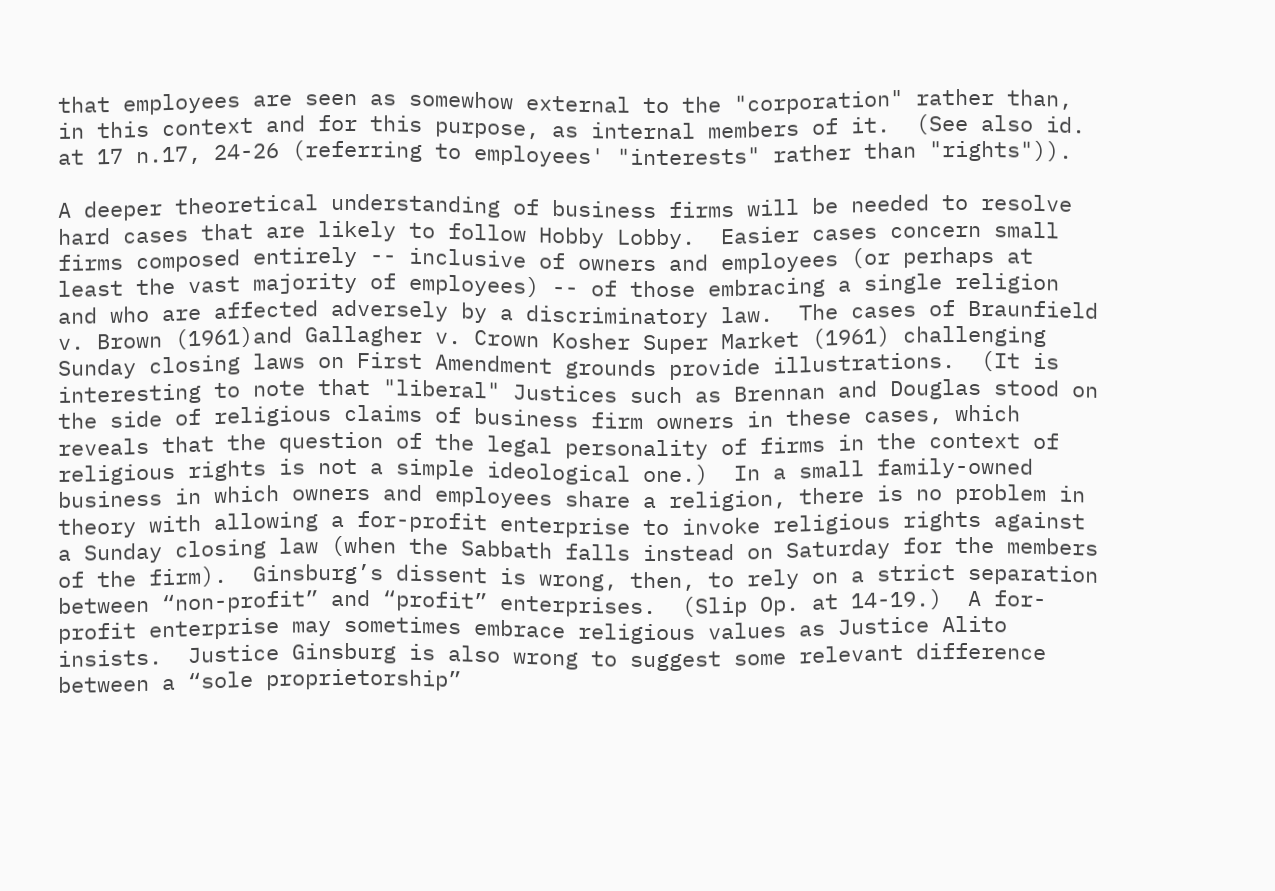that employees are seen as somewhow external to the "corporation" rather than, in this context and for this purpose, as internal members of it.  (See also id. at 17 n.17, 24-26 (referring to employees' "interests" rather than "rights")).

A deeper theoretical understanding of business firms will be needed to resolve hard cases that are likely to follow Hobby Lobby.  Easier cases concern small firms composed entirely -- inclusive of owners and employees (or perhaps at least the vast majority of employees) -- of those embracing a single religion and who are affected adversely by a discriminatory law.  The cases of Braunfield v. Brown (1961)and Gallagher v. Crown Kosher Super Market (1961) challenging Sunday closing laws on First Amendment grounds provide illustrations.  (It is interesting to note that "liberal" Justices such as Brennan and Douglas stood on the side of religious claims of business firm owners in these cases, which reveals that the question of the legal personality of firms in the context of religious rights is not a simple ideological one.)  In a small family-owned business in which owners and employees share a religion, there is no problem in theory with allowing a for-profit enterprise to invoke religious rights against a Sunday closing law (when the Sabbath falls instead on Saturday for the members of the firm).  Ginsburg’s dissent is wrong, then, to rely on a strict separation between “non-profit” and “profit” enterprises.  (Slip Op. at 14-19.)  A for-profit enterprise may sometimes embrace religious values as Justice Alito insists.  Justice Ginsburg is also wrong to suggest some relevant difference between a “sole proprietorship”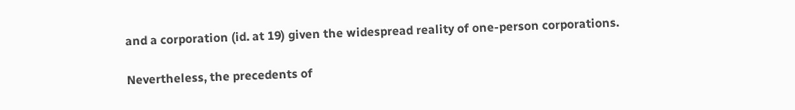and a corporation (id. at 19) given the widespread reality of one-person corporations.

Nevertheless, the precedents of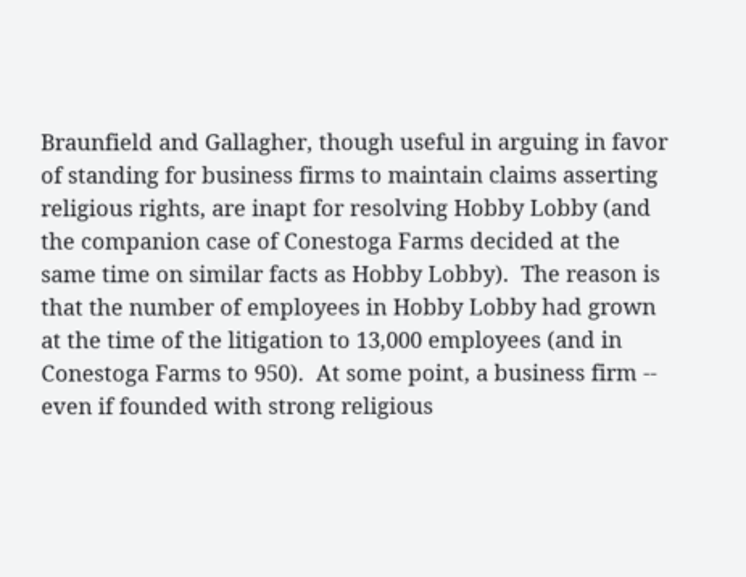Braunfield and Gallagher, though useful in arguing in favor of standing for business firms to maintain claims asserting religious rights, are inapt for resolving Hobby Lobby (and the companion case of Conestoga Farms decided at the same time on similar facts as Hobby Lobby).  The reason is that the number of employees in Hobby Lobby had grown at the time of the litigation to 13,000 employees (and in Conestoga Farms to 950).  At some point, a business firm -- even if founded with strong religious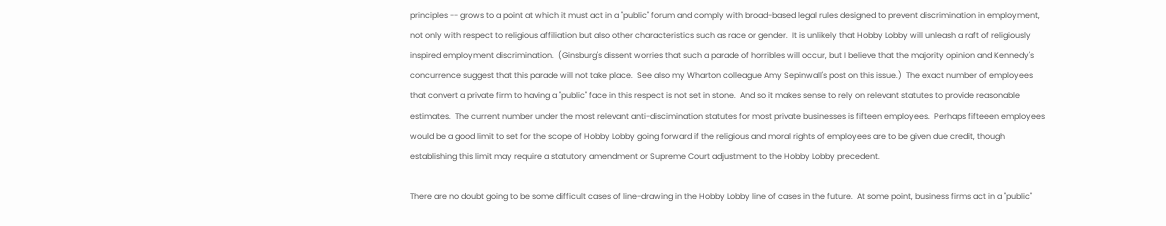principles -- grows to a point at which it must act in a "public" forum and comply with broad-based legal rules designed to prevent discrimination in employment, not only with respect to religious affiliation but also other characteristics such as race or gender.  It is unlikely that Hobby Lobby will unleash a raft of religiously inspired employment discrimination.  (Ginsburg's dissent worries that such a parade of horribles will occur, but I believe that the majority opinion and Kennedy's concurrence suggest that this parade will not take place.  See also my Wharton colleague Amy Sepinwall's post on this issue.)  The exact number of employees that convert a private firm to having a "public" face in this respect is not set in stone.  And so it makes sense to rely on relevant statutes to provide reasonable estimates.  The current number under the most relevant anti-discimination statutes for most private businesses is fifteen employees.  Perhaps fifteeen employees would be a good limit to set for the scope of Hobby Lobby going forward if the religious and moral rights of employees are to be given due credit, though establishing this limit may require a statutory amendment or Supreme Court adjustment to the Hobby Lobby precedent.

There are no doubt going to be some difficult cases of line-drawing in the Hobby Lobby line of cases in the future.  At some point, business firms act in a "public"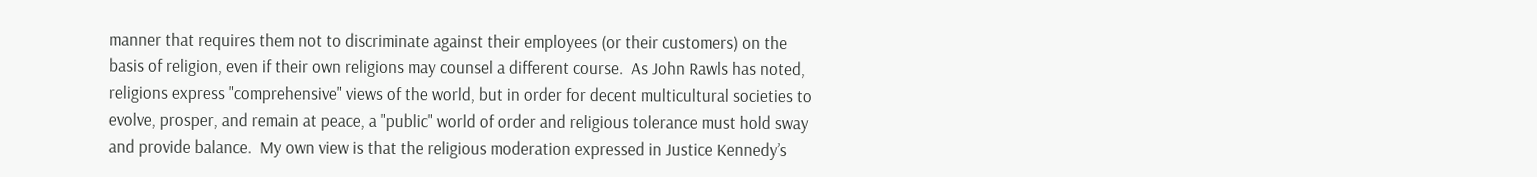manner that requires them not to discriminate against their employees (or their customers) on the basis of religion, even if their own religions may counsel a different course.  As John Rawls has noted, religions express "comprehensive" views of the world, but in order for decent multicultural societies to evolve, prosper, and remain at peace, a "public" world of order and religious tolerance must hold sway and provide balance.  My own view is that the religious moderation expressed in Justice Kennedy’s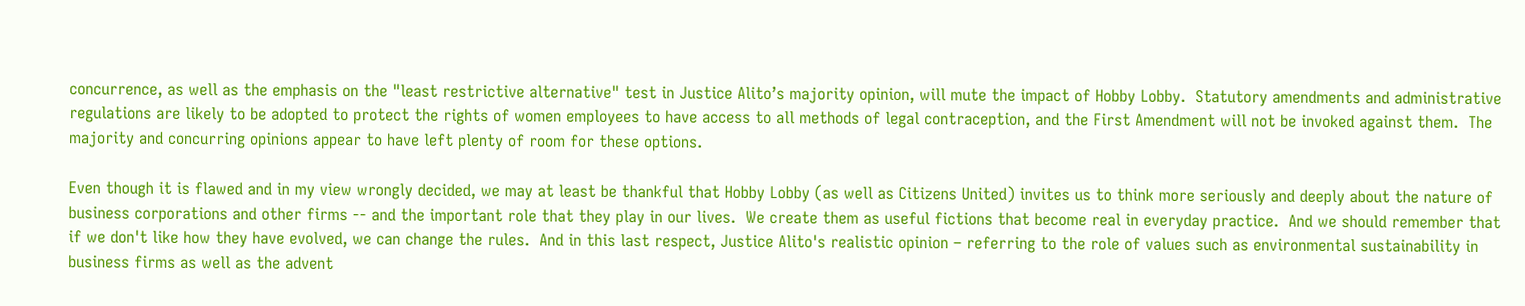concurrence, as well as the emphasis on the "least restrictive alternative" test in Justice Alito’s majority opinion, will mute the impact of Hobby Lobby.  Statutory amendments and administrative regulations are likely to be adopted to protect the rights of women employees to have access to all methods of legal contraception, and the First Amendment will not be invoked against them.  The majority and concurring opinions appear to have left plenty of room for these options.

Even though it is flawed and in my view wrongly decided, we may at least be thankful that Hobby Lobby (as well as Citizens United) invites us to think more seriously and deeply about the nature of business corporations and other firms -- and the important role that they play in our lives.  We create them as useful fictions that become real in everyday practice.  And we should remember that if we don't like how they have evolved, we can change the rules.  And in this last respect, Justice Alito's realistic opinion – referring to the role of values such as environmental sustainability in business firms as well as the advent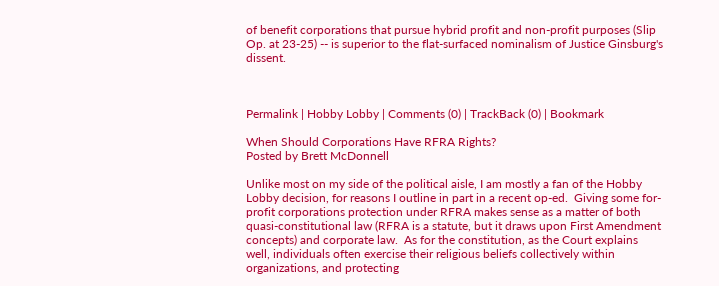of benefit corporations that pursue hybrid profit and non-profit purposes (Slip Op. at 23-25) -- is superior to the flat-surfaced nominalism of Justice Ginsburg's dissent.



Permalink | Hobby Lobby | Comments (0) | TrackBack (0) | Bookmark

When Should Corporations Have RFRA Rights?
Posted by Brett McDonnell

Unlike most on my side of the political aisle, I am mostly a fan of the Hobby Lobby decision, for reasons I outline in part in a recent op-ed.  Giving some for-profit corporations protection under RFRA makes sense as a matter of both quasi-constitutional law (RFRA is a statute, but it draws upon First Amendment concepts) and corporate law.  As for the constitution, as the Court explains well, individuals often exercise their religious beliefs collectively within organizations, and protecting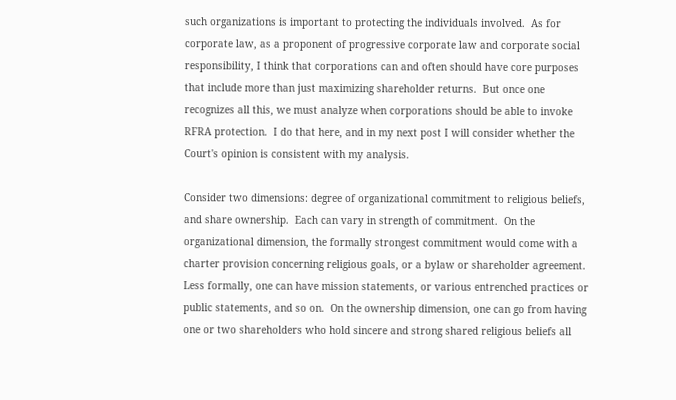such organizations is important to protecting the individuals involved.  As for corporate law, as a proponent of progressive corporate law and corporate social responsibility, I think that corporations can and often should have core purposes that include more than just maximizing shareholder returns.  But once one recognizes all this, we must analyze when corporations should be able to invoke RFRA protection.  I do that here, and in my next post I will consider whether the Court's opinion is consistent with my analysis.

Consider two dimensions: degree of organizational commitment to religious beliefs, and share ownership.  Each can vary in strength of commitment.  On the organizational dimension, the formally strongest commitment would come with a charter provision concerning religious goals, or a bylaw or shareholder agreement.  Less formally, one can have mission statements, or various entrenched practices or public statements, and so on.  On the ownership dimension, one can go from having one or two shareholders who hold sincere and strong shared religious beliefs all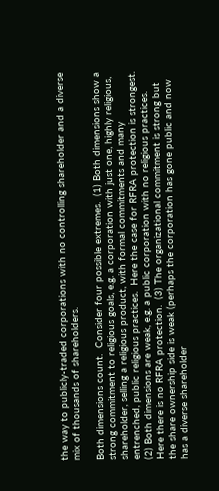the way to publicly-traded corporations with no controlling shareholder and a diverse mix of thousands of shareholders.

Both dimensions count.  Consider four possible extremes.  (1) Both dimensions show a strong commitment to religious goals, e.g. a corporation with just one, highly religious, shareholder, selling a religious product, with formal commitments and many entrenched, public religious practices.  Here the case for RFRA protection is strongest.  (2) Both dimensions are weak, e.g. a public corporation with no religious practices.  Here there is no RFRA protection.  (3) The organizational commitment is strong but the share ownership side is weak (perhaps the corporation has gone public and now has a diverse shareholder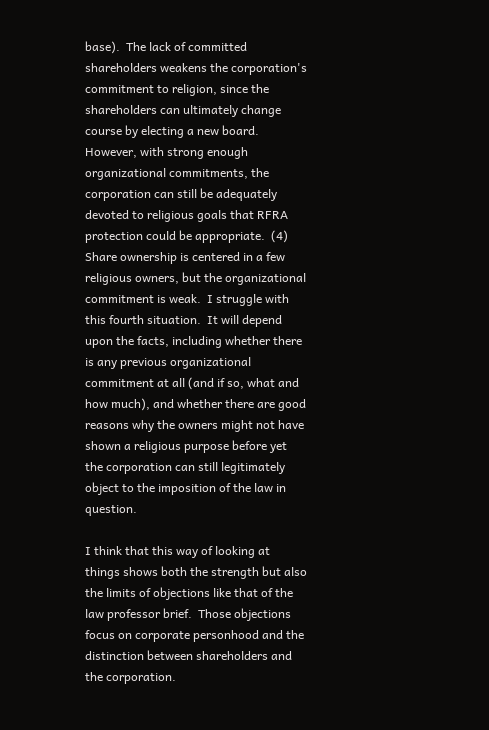base).  The lack of committed shareholders weakens the corporation's commitment to religion, since the shareholders can ultimately change course by electing a new board.  However, with strong enough organizational commitments, the corporation can still be adequately devoted to religious goals that RFRA protection could be appropriate.  (4) Share ownership is centered in a few religious owners, but the organizational commitment is weak.  I struggle with this fourth situation.  It will depend upon the facts, including whether there is any previous organizational commitment at all (and if so, what and how much), and whether there are good reasons why the owners might not have shown a religious purpose before yet the corporation can still legitimately object to the imposition of the law in question.

I think that this way of looking at things shows both the strength but also the limits of objections like that of the law professor brief.  Those objections focus on corporate personhood and the distinction between shareholders and the corporation.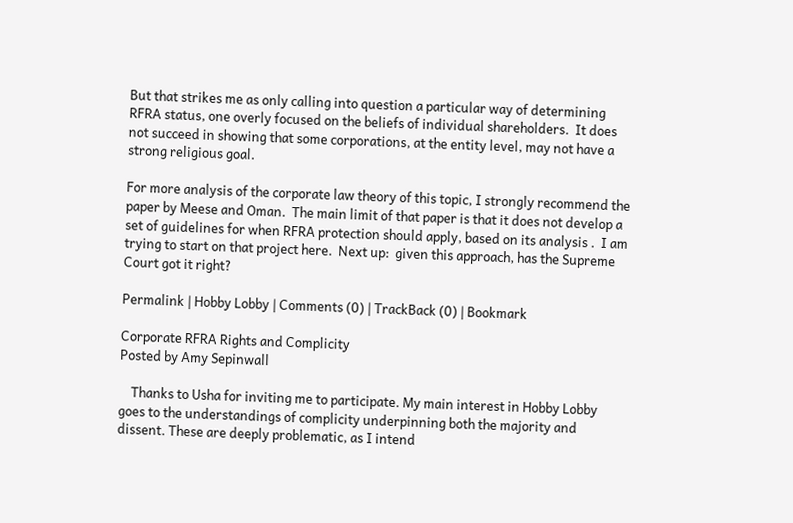But that strikes me as only calling into question a particular way of determining RFRA status, one overly focused on the beliefs of individual shareholders.  It does not succeed in showing that some corporations, at the entity level, may not have a strong religious goal.

For more analysis of the corporate law theory of this topic, I strongly recommend the paper by Meese and Oman.  The main limit of that paper is that it does not develop a set of guidelines for when RFRA protection should apply, based on its analysis .  I am trying to start on that project here.  Next up:  given this approach, has the Supreme Court got it right?

Permalink | Hobby Lobby | Comments (0) | TrackBack (0) | Bookmark

Corporate RFRA Rights and Complicity
Posted by Amy Sepinwall

    Thanks to Usha for inviting me to participate. My main interest in Hobby Lobby goes to the understandings of complicity underpinning both the majority and dissent. These are deeply problematic, as I intend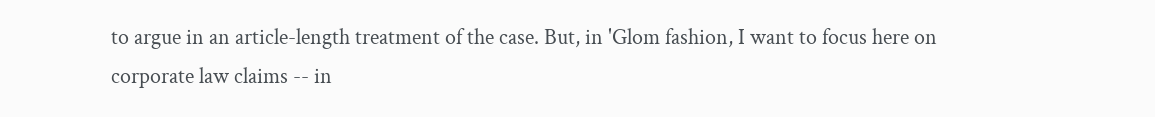to argue in an article-length treatment of the case. But, in 'Glom fashion, I want to focus here on corporate law claims -- in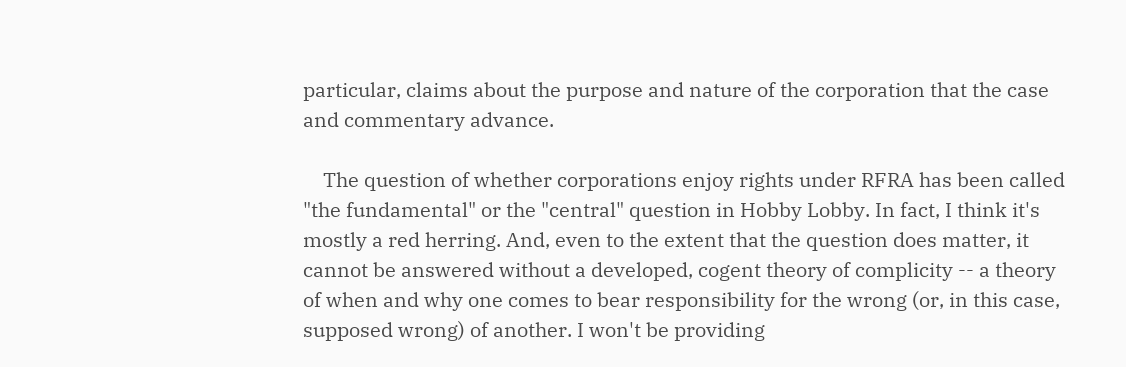particular, claims about the purpose and nature of the corporation that the case and commentary advance.

    The question of whether corporations enjoy rights under RFRA has been called "the fundamental" or the "central" question in Hobby Lobby. In fact, I think it's mostly a red herring. And, even to the extent that the question does matter, it cannot be answered without a developed, cogent theory of complicity -- a theory of when and why one comes to bear responsibility for the wrong (or, in this case, supposed wrong) of another. I won't be providing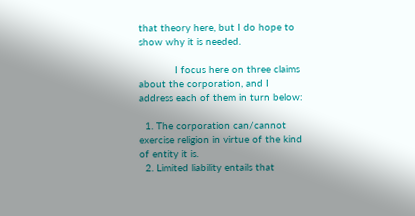that theory here, but I do hope to show why it is needed.

            I focus here on three claims about the corporation, and I address each of them in turn below:

  1. The corporation can/cannot exercise religion in virtue of the kind of entity it is.
  2. Limited liability entails that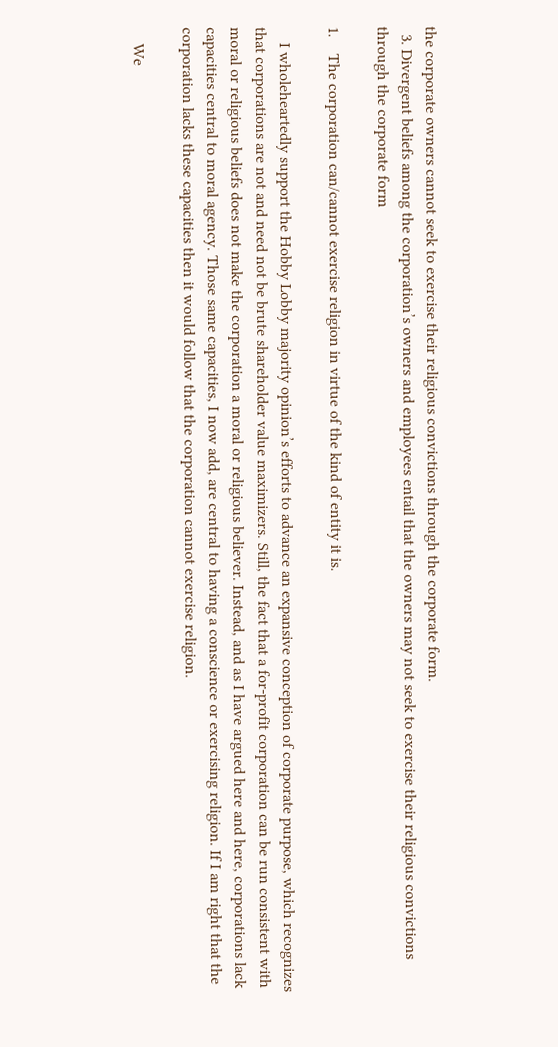the corporate owners cannot seek to exercise their religious convictions through the corporate form.
  3. Divergent beliefs among the corporation’s owners and employees entail that the owners may not seek to exercise their religious convictions through the corporate form

1.    The corporation can/cannot exercise religion in virtue of the kind of entity it is.

    I wholeheartedly support the Hobby Lobby majority opinion’s efforts to advance an expansive conception of corporate purpose, which recognizes that corporations are not and need not be brute shareholder value maximizers. Still, the fact that a for-profit corporation can be run consistent with moral or religious beliefs does not make the corporation a moral or religious believer. Instead, and as I have argued here and here, corporations lack capacities central to moral agency. Those same capacities, I now add, are central to having a conscience or exercising religion. If I am right that the corporation lacks these capacities then it would follow that the corporation cannot exercise religion.

    We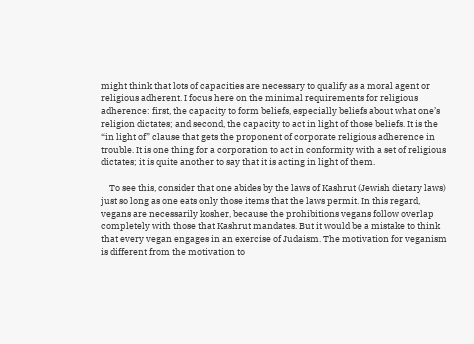might think that lots of capacities are necessary to qualify as a moral agent or religious adherent. I focus here on the minimal requirements for religious adherence: first, the capacity to form beliefs, especially beliefs about what one’s religion dictates; and second, the capacity to act in light of those beliefs. It is the “in light of” clause that gets the proponent of corporate religious adherence in trouble. It is one thing for a corporation to act in conformity with a set of religious dictates; it is quite another to say that it is acting in light of them.

    To see this, consider that one abides by the laws of Kashrut (Jewish dietary laws) just so long as one eats only those items that the laws permit. In this regard, vegans are necessarily kosher, because the prohibitions vegans follow overlap completely with those that Kashrut mandates. But it would be a mistake to think that every vegan engages in an exercise of Judaism. The motivation for veganism is different from the motivation to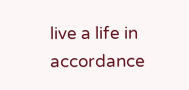live a life in accordance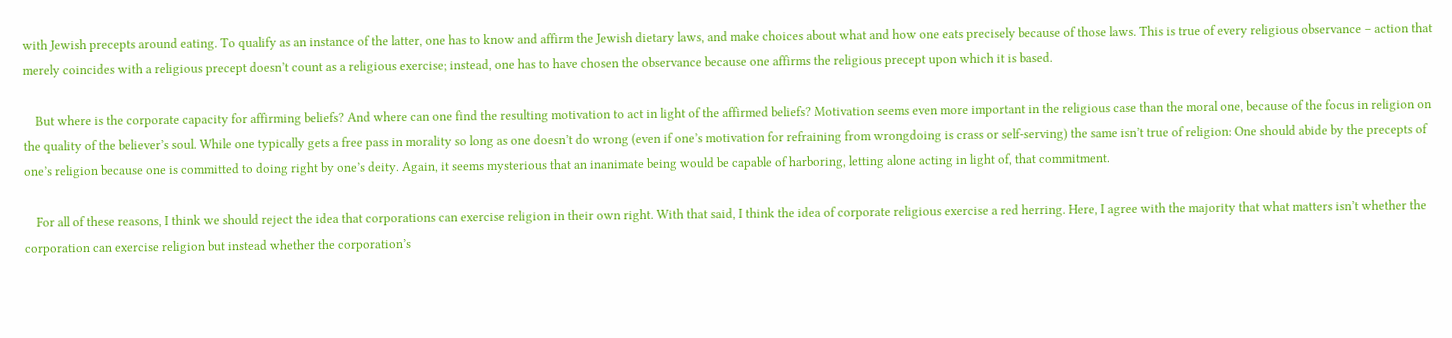with Jewish precepts around eating. To qualify as an instance of the latter, one has to know and affirm the Jewish dietary laws, and make choices about what and how one eats precisely because of those laws. This is true of every religious observance – action that merely coincides with a religious precept doesn’t count as a religious exercise; instead, one has to have chosen the observance because one affirms the religious precept upon which it is based.

    But where is the corporate capacity for affirming beliefs? And where can one find the resulting motivation to act in light of the affirmed beliefs? Motivation seems even more important in the religious case than the moral one, because of the focus in religion on the quality of the believer’s soul. While one typically gets a free pass in morality so long as one doesn’t do wrong (even if one’s motivation for refraining from wrongdoing is crass or self-serving) the same isn’t true of religion: One should abide by the precepts of one’s religion because one is committed to doing right by one’s deity. Again, it seems mysterious that an inanimate being would be capable of harboring, letting alone acting in light of, that commitment.

    For all of these reasons, I think we should reject the idea that corporations can exercise religion in their own right. With that said, I think the idea of corporate religious exercise a red herring. Here, I agree with the majority that what matters isn’t whether the corporation can exercise religion but instead whether the corporation’s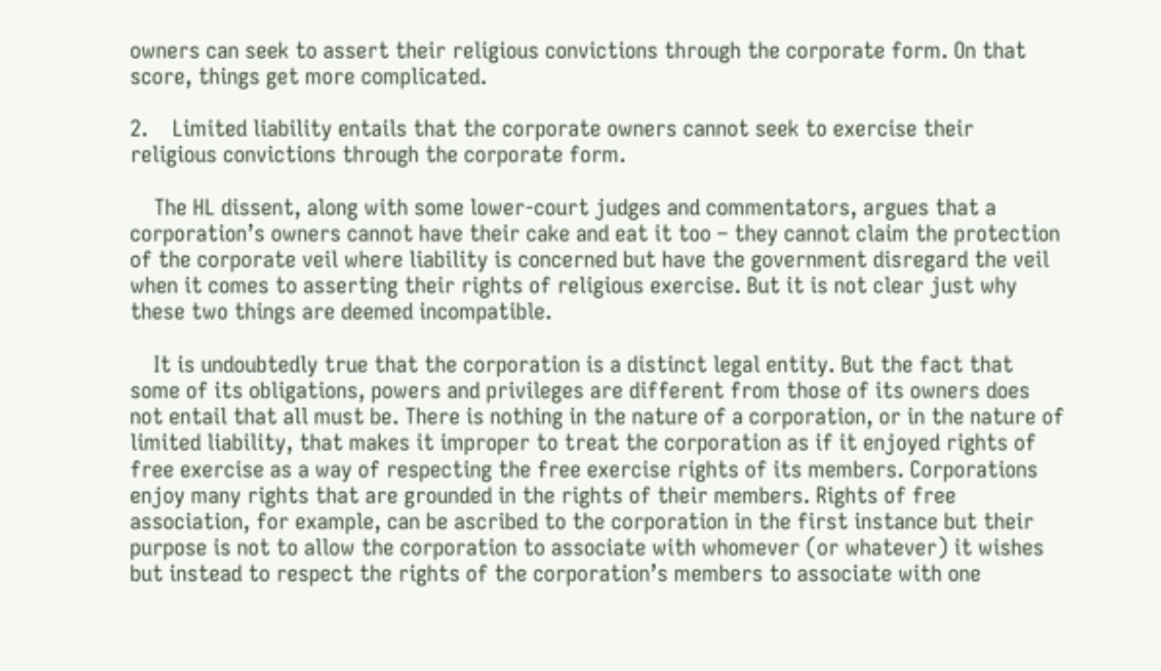owners can seek to assert their religious convictions through the corporate form. On that score, things get more complicated.

2.    Limited liability entails that the corporate owners cannot seek to exercise their religious convictions through the corporate form.

    The HL dissent, along with some lower-court judges and commentators, argues that a corporation’s owners cannot have their cake and eat it too – they cannot claim the protection of the corporate veil where liability is concerned but have the government disregard the veil when it comes to asserting their rights of religious exercise. But it is not clear just why these two things are deemed incompatible.

    It is undoubtedly true that the corporation is a distinct legal entity. But the fact that some of its obligations, powers and privileges are different from those of its owners does not entail that all must be. There is nothing in the nature of a corporation, or in the nature of limited liability, that makes it improper to treat the corporation as if it enjoyed rights of free exercise as a way of respecting the free exercise rights of its members. Corporations enjoy many rights that are grounded in the rights of their members. Rights of free association, for example, can be ascribed to the corporation in the first instance but their purpose is not to allow the corporation to associate with whomever (or whatever) it wishes but instead to respect the rights of the corporation’s members to associate with one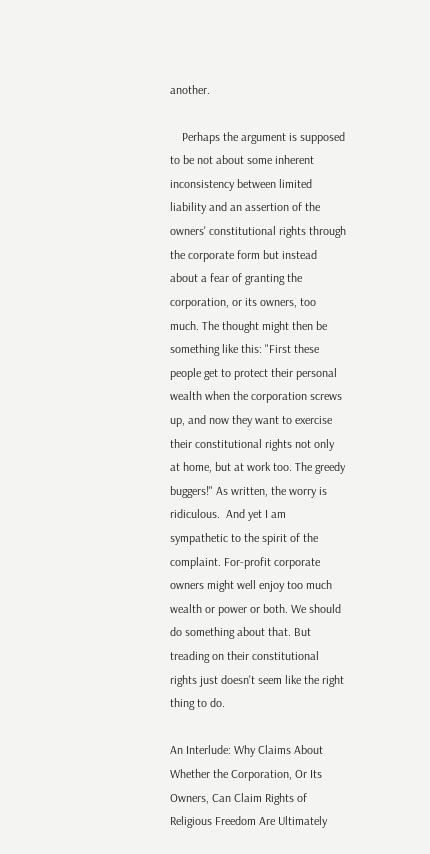another.

    Perhaps the argument is supposed to be not about some inherent inconsistency between limited liability and an assertion of the owners' constitutional rights through the corporate form but instead about a fear of granting the corporation, or its owners, too much. The thought might then be something like this: "First these people get to protect their personal wealth when the corporation screws up, and now they want to exercise their constitutional rights not only at home, but at work too. The greedy buggers!" As written, the worry is ridiculous.  And yet I am sympathetic to the spirit of the complaint. For-profit corporate owners might well enjoy too much wealth or power or both. We should do something about that. But treading on their constitutional rights just doesn't seem like the right thing to do.

An Interlude: Why Claims About Whether the Corporation, Or Its Owners, Can Claim Rights of Religious Freedom Are Ultimately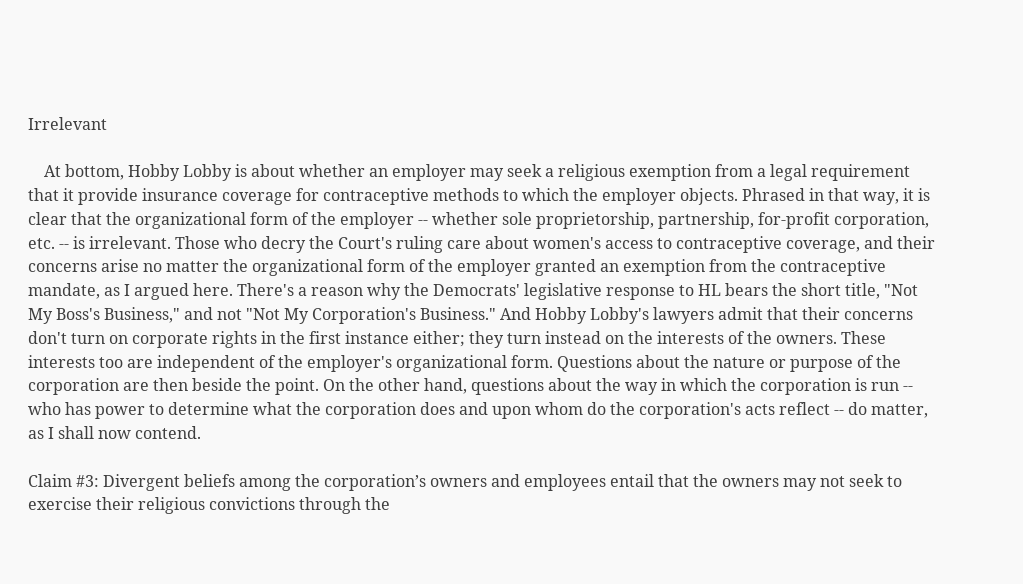Irrelevant

    At bottom, Hobby Lobby is about whether an employer may seek a religious exemption from a legal requirement that it provide insurance coverage for contraceptive methods to which the employer objects. Phrased in that way, it is clear that the organizational form of the employer -- whether sole proprietorship, partnership, for-profit corporation, etc. -- is irrelevant. Those who decry the Court's ruling care about women's access to contraceptive coverage, and their concerns arise no matter the organizational form of the employer granted an exemption from the contraceptive mandate, as I argued here. There's a reason why the Democrats' legislative response to HL bears the short title, "Not My Boss's Business," and not "Not My Corporation's Business." And Hobby Lobby's lawyers admit that their concerns don't turn on corporate rights in the first instance either; they turn instead on the interests of the owners. These interests too are independent of the employer's organizational form. Questions about the nature or purpose of the corporation are then beside the point. On the other hand, questions about the way in which the corporation is run -- who has power to determine what the corporation does and upon whom do the corporation's acts reflect -- do matter, as I shall now contend.

Claim #3: Divergent beliefs among the corporation’s owners and employees entail that the owners may not seek to exercise their religious convictions through the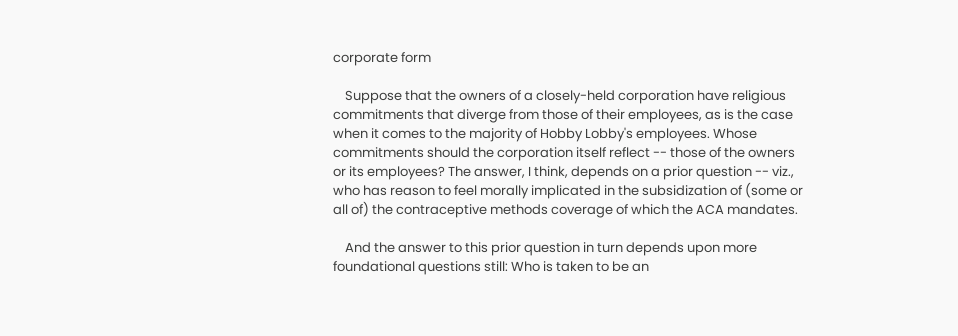corporate form

    Suppose that the owners of a closely-held corporation have religious commitments that diverge from those of their employees, as is the case when it comes to the majority of Hobby Lobby's employees. Whose commitments should the corporation itself reflect -- those of the owners or its employees? The answer, I think, depends on a prior question -- viz., who has reason to feel morally implicated in the subsidization of (some or all of) the contraceptive methods coverage of which the ACA mandates.

    And the answer to this prior question in turn depends upon more foundational questions still: Who is taken to be an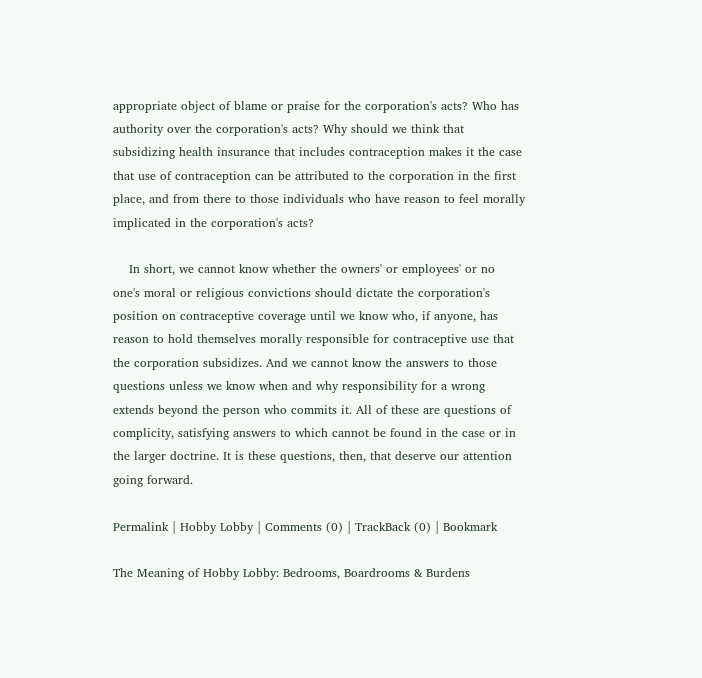appropriate object of blame or praise for the corporation's acts? Who has authority over the corporation's acts? Why should we think that subsidizing health insurance that includes contraception makes it the case that use of contraception can be attributed to the corporation in the first place, and from there to those individuals who have reason to feel morally implicated in the corporation's acts?

    In short, we cannot know whether the owners' or employees' or no one's moral or religious convictions should dictate the corporation's position on contraceptive coverage until we know who, if anyone, has reason to hold themselves morally responsible for contraceptive use that the corporation subsidizes. And we cannot know the answers to those questions unless we know when and why responsibility for a wrong extends beyond the person who commits it. All of these are questions of complicity, satisfying answers to which cannot be found in the case or in the larger doctrine. It is these questions, then, that deserve our attention going forward.

Permalink | Hobby Lobby | Comments (0) | TrackBack (0) | Bookmark

The Meaning of Hobby Lobby: Bedrooms, Boardrooms & Burdens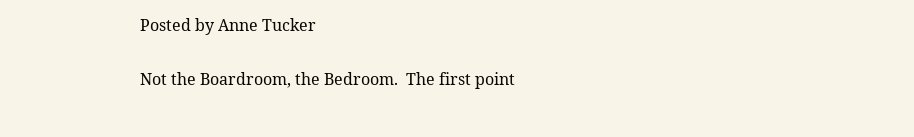Posted by Anne Tucker

Not the Boardroom, the Bedroom.  The first point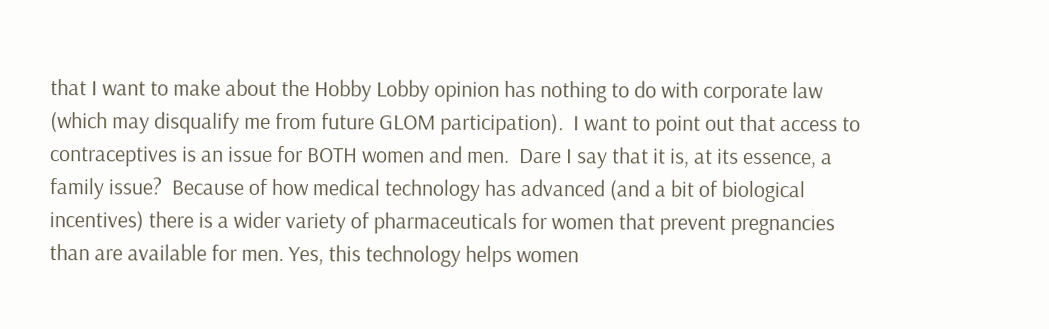that I want to make about the Hobby Lobby opinion has nothing to do with corporate law (which may disqualify me from future GLOM participation).  I want to point out that access to contraceptives is an issue for BOTH women and men.  Dare I say that it is, at its essence, a family issue?  Because of how medical technology has advanced (and a bit of biological incentives) there is a wider variety of pharmaceuticals for women that prevent pregnancies than are available for men. Yes, this technology helps women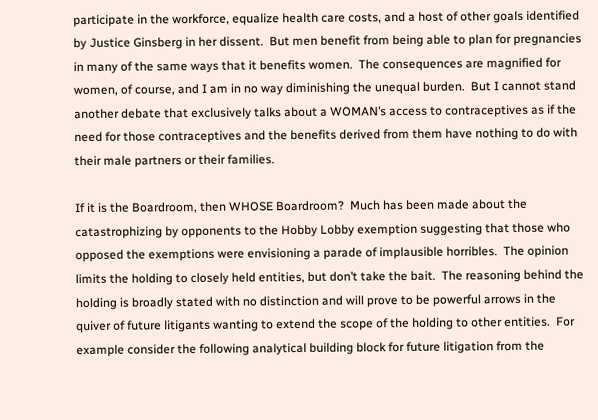participate in the workforce, equalize health care costs, and a host of other goals identified by Justice Ginsberg in her dissent.  But men benefit from being able to plan for pregnancies in many of the same ways that it benefits women.  The consequences are magnified for women, of course, and I am in no way diminishing the unequal burden.  But I cannot stand another debate that exclusively talks about a WOMAN’s access to contraceptives as if the need for those contraceptives and the benefits derived from them have nothing to do with their male partners or their families.

If it is the Boardroom, then WHOSE Boardroom?  Much has been made about the catastrophizing by opponents to the Hobby Lobby exemption suggesting that those who opposed the exemptions were envisioning a parade of implausible horribles.  The opinion limits the holding to closely held entities, but don’t take the bait.  The reasoning behind the holding is broadly stated with no distinction and will prove to be powerful arrows in the quiver of future litigants wanting to extend the scope of the holding to other entities.  For example consider the following analytical building block for future litigation from the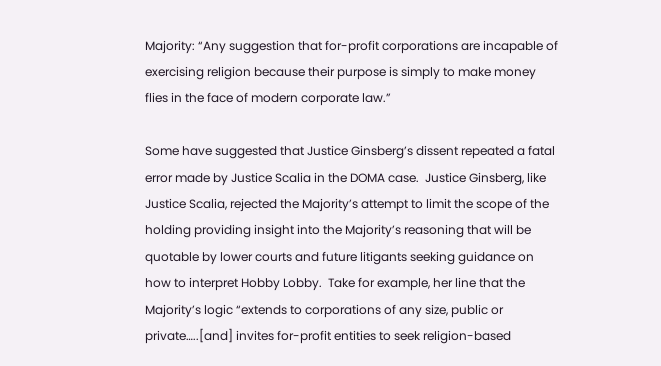Majority: “Any suggestion that for-profit corporations are incapable of exercising religion because their purpose is simply to make money flies in the face of modern corporate law.”

Some have suggested that Justice Ginsberg’s dissent repeated a fatal error made by Justice Scalia in the DOMA case.  Justice Ginsberg, like Justice Scalia, rejected the Majority’s attempt to limit the scope of the holding providing insight into the Majority’s reasoning that will be quotable by lower courts and future litigants seeking guidance on how to interpret Hobby Lobby.  Take for example, her line that the Majority’s logic “extends to corporations of any size, public or private…..[and] invites for-profit entities to seek religion-based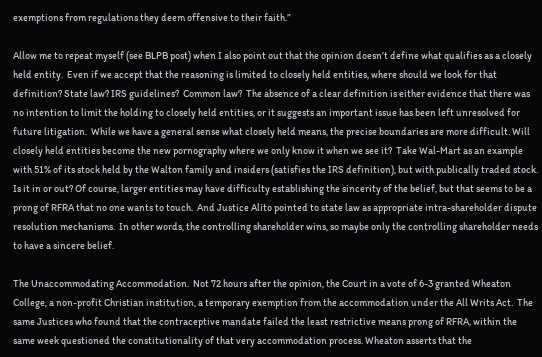exemptions from regulations they deem offensive to their faith.”

Allow me to repeat myself (see BLPB post) when I also point out that the opinion doesn’t define what qualifies as a closely held entity.  Even if we accept that the reasoning is limited to closely held entities, where should we look for that definition? State law? IRS guidelines?  Common law?  The absence of a clear definition is either evidence that there was no intention to limit the holding to closely held entities, or it suggests an important issue has been left unresolved for future litigation.  While we have a general sense what closely held means, the precise boundaries are more difficult. Will closely held entities become the new pornography where we only know it when we see it?  Take Wal-Mart as an example with 51% of its stock held by the Walton family and insiders (satisfies the IRS definition), but with publically traded stock.  Is it in or out? Of course, larger entities may have difficulty establishing the sincerity of the belief, but that seems to be a prong of RFRA that no one wants to touch.  And Justice Alito pointed to state law as appropriate intra-shareholder dispute resolution mechanisms.  In other words, the controlling shareholder wins, so maybe only the controlling shareholder needs to have a sincere belief.

The Unaccommodating Accommodation.  Not 72 hours after the opinion, the Court in a vote of 6-3 granted Wheaton College, a non-profit Christian institution, a temporary exemption from the accommodation under the All Writs Act.  The same Justices who found that the contraceptive mandate failed the least restrictive means prong of RFRA, within the same week questioned the constitutionality of that very accommodation process. Wheaton asserts that the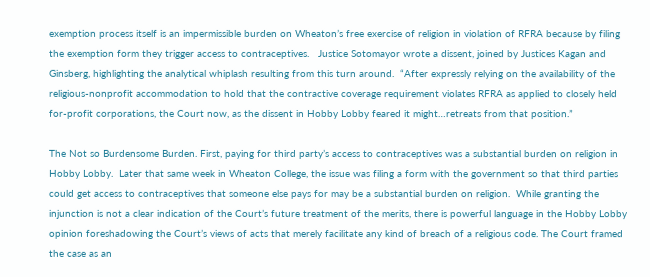exemption process itself is an impermissible burden on Wheaton’s free exercise of religion in violation of RFRA because by filing the exemption form they trigger access to contraceptives.   Justice Sotomayor wrote a dissent, joined by Justices Kagan and Ginsberg, highlighting the analytical whiplash resulting from this turn around.  “After expressly relying on the availability of the religious-nonprofit accommodation to hold that the contractive coverage requirement violates RFRA as applied to closely held for-profit corporations, the Court now, as the dissent in Hobby Lobby feared it might…retreats from that position.”

The Not so Burdensome Burden. First, paying for third party’s access to contraceptives was a substantial burden on religion in Hobby Lobby.  Later that same week in Wheaton College, the issue was filing a form with the government so that third parties could get access to contraceptives that someone else pays for may be a substantial burden on religion.  While granting the injunction is not a clear indication of the Court’s future treatment of the merits, there is powerful language in the Hobby Lobby opinion foreshadowing the Court’s views of acts that merely facilitate any kind of breach of a religious code. The Court framed the case as an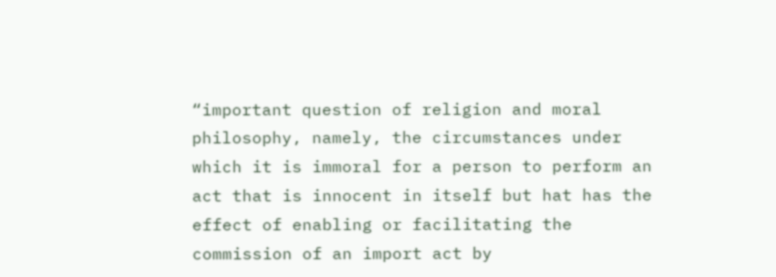“important question of religion and moral philosophy, namely, the circumstances under which it is immoral for a person to perform an act that is innocent in itself but hat has the effect of enabling or facilitating the commission of an import act by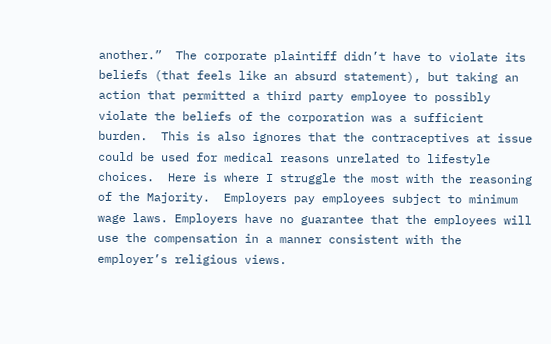another.”  The corporate plaintiff didn’t have to violate its beliefs (that feels like an absurd statement), but taking an action that permitted a third party employee to possibly violate the beliefs of the corporation was a sufficient burden.  This is also ignores that the contraceptives at issue could be used for medical reasons unrelated to lifestyle choices.  Here is where I struggle the most with the reasoning of the Majority.  Employers pay employees subject to minimum wage laws. Employers have no guarantee that the employees will use the compensation in a manner consistent with the employer’s religious views.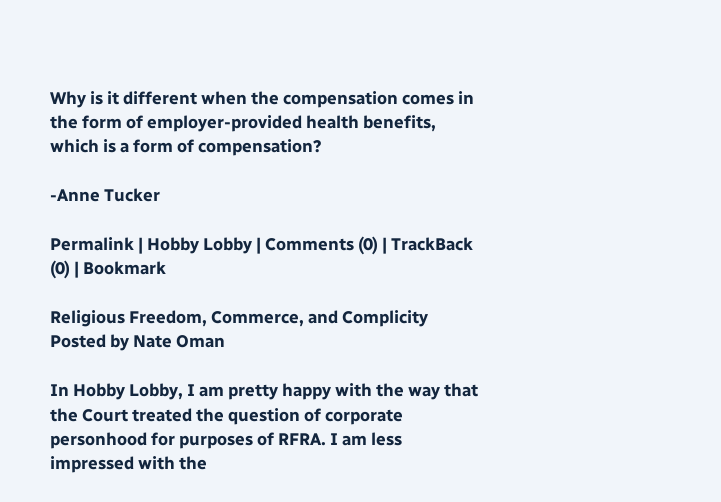Why is it different when the compensation comes in the form of employer-provided health benefits, which is a form of compensation?

-Anne Tucker

Permalink | Hobby Lobby | Comments (0) | TrackBack (0) | Bookmark

Religious Freedom, Commerce, and Complicity
Posted by Nate Oman

In Hobby Lobby, I am pretty happy with the way that the Court treated the question of corporate personhood for purposes of RFRA. I am less impressed with the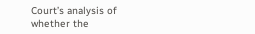Court’s analysis of whether the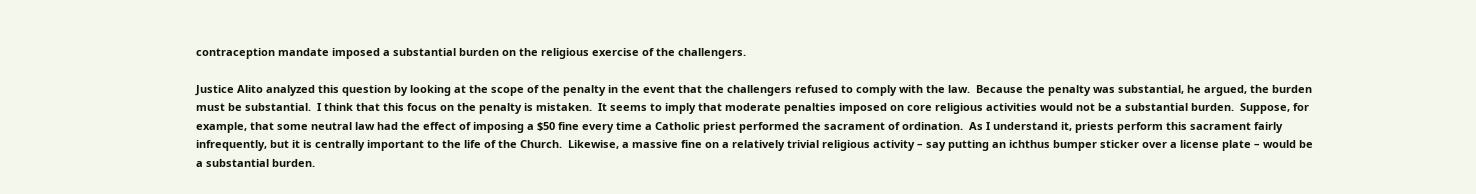contraception mandate imposed a substantial burden on the religious exercise of the challengers.

Justice Alito analyzed this question by looking at the scope of the penalty in the event that the challengers refused to comply with the law.  Because the penalty was substantial, he argued, the burden must be substantial.  I think that this focus on the penalty is mistaken.  It seems to imply that moderate penalties imposed on core religious activities would not be a substantial burden.  Suppose, for example, that some neutral law had the effect of imposing a $50 fine every time a Catholic priest performed the sacrament of ordination.  As I understand it, priests perform this sacrament fairly infrequently, but it is centrally important to the life of the Church.  Likewise, a massive fine on a relatively trivial religious activity – say putting an ichthus bumper sticker over a license plate – would be a substantial burden.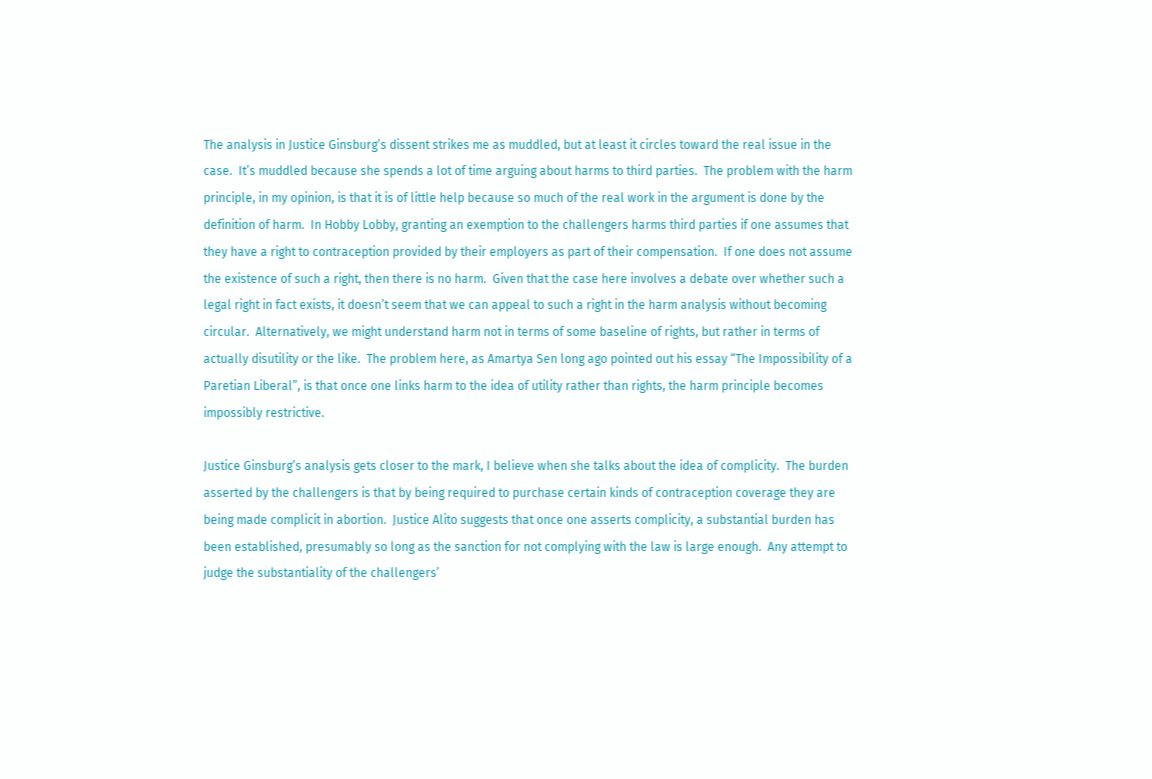The analysis in Justice Ginsburg’s dissent strikes me as muddled, but at least it circles toward the real issue in the case.  It’s muddled because she spends a lot of time arguing about harms to third parties.  The problem with the harm principle, in my opinion, is that it is of little help because so much of the real work in the argument is done by the definition of harm.  In Hobby Lobby, granting an exemption to the challengers harms third parties if one assumes that they have a right to contraception provided by their employers as part of their compensation.  If one does not assume the existence of such a right, then there is no harm.  Given that the case here involves a debate over whether such a legal right in fact exists, it doesn’t seem that we can appeal to such a right in the harm analysis without becoming circular.  Alternatively, we might understand harm not in terms of some baseline of rights, but rather in terms of actually disutility or the like.  The problem here, as Amartya Sen long ago pointed out his essay “The Impossibility of a Paretian Liberal”, is that once one links harm to the idea of utility rather than rights, the harm principle becomes impossibly restrictive.

Justice Ginsburg’s analysis gets closer to the mark, I believe when she talks about the idea of complicity.  The burden asserted by the challengers is that by being required to purchase certain kinds of contraception coverage they are being made complicit in abortion.  Justice Alito suggests that once one asserts complicity, a substantial burden has been established, presumably so long as the sanction for not complying with the law is large enough.  Any attempt to judge the substantiality of the challengers’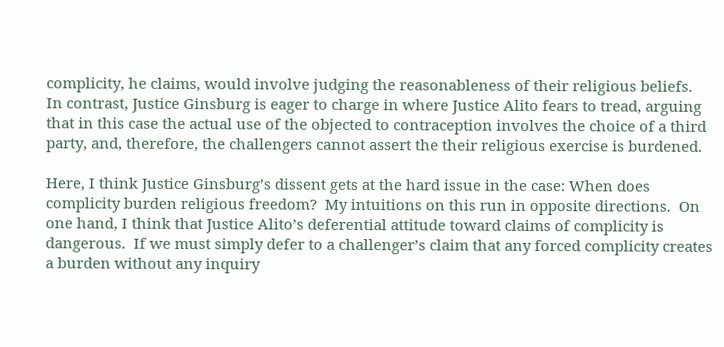complicity, he claims, would involve judging the reasonableness of their religious beliefs.  In contrast, Justice Ginsburg is eager to charge in where Justice Alito fears to tread, arguing that in this case the actual use of the objected to contraception involves the choice of a third party, and, therefore, the challengers cannot assert the their religious exercise is burdened.

Here, I think Justice Ginsburg’s dissent gets at the hard issue in the case: When does complicity burden religious freedom?  My intuitions on this run in opposite directions.  On one hand, I think that Justice Alito’s deferential attitude toward claims of complicity is dangerous.  If we must simply defer to a challenger’s claim that any forced complicity creates a burden without any inquiry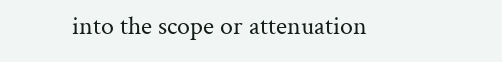into the scope or attenuation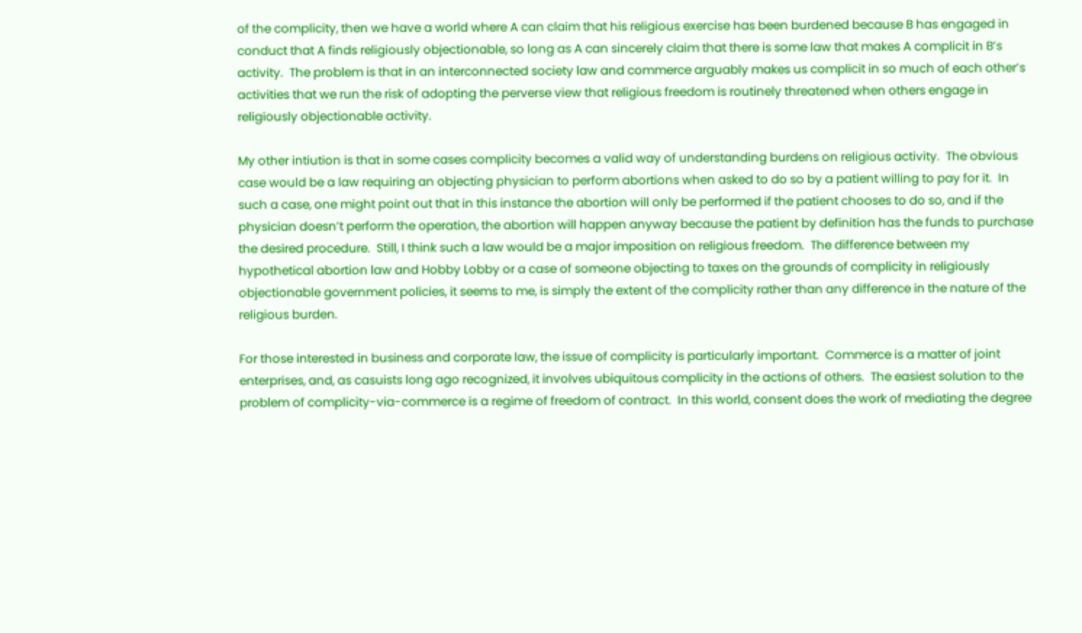of the complicity, then we have a world where A can claim that his religious exercise has been burdened because B has engaged in conduct that A finds religiously objectionable, so long as A can sincerely claim that there is some law that makes A complicit in B’s activity.  The problem is that in an interconnected society law and commerce arguably makes us complicit in so much of each other’s activities that we run the risk of adopting the perverse view that religious freedom is routinely threatened when others engage in religiously objectionable activity.

My other intiution is that in some cases complicity becomes a valid way of understanding burdens on religious activity.  The obvious case would be a law requiring an objecting physician to perform abortions when asked to do so by a patient willing to pay for it.  In such a case, one might point out that in this instance the abortion will only be performed if the patient chooses to do so, and if the physician doesn’t perform the operation, the abortion will happen anyway because the patient by definition has the funds to purchase the desired procedure.  Still, I think such a law would be a major imposition on religious freedom.  The difference between my hypothetical abortion law and Hobby Lobby or a case of someone objecting to taxes on the grounds of complicity in religiously objectionable government policies, it seems to me, is simply the extent of the complicity rather than any difference in the nature of the religious burden.

For those interested in business and corporate law, the issue of complicity is particularly important.  Commerce is a matter of joint enterprises, and, as casuists long ago recognized, it involves ubiquitous complicity in the actions of others.  The easiest solution to the problem of complicity-via-commerce is a regime of freedom of contract.  In this world, consent does the work of mediating the degree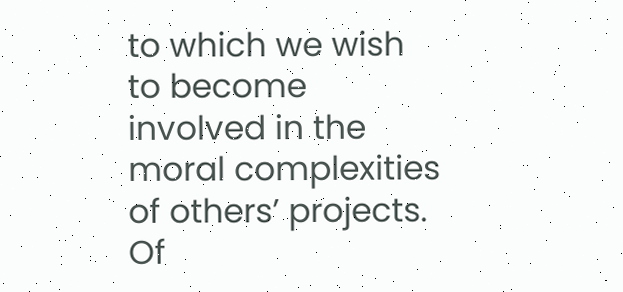to which we wish to become involved in the moral complexities of others’ projects. Of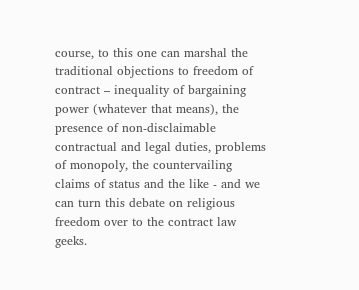course, to this one can marshal the traditional objections to freedom of contract – inequality of bargaining power (whatever that means), the presence of non-disclaimable contractual and legal duties, problems of monopoly, the countervailing claims of status and the like - and we can turn this debate on religious freedom over to the contract law geeks.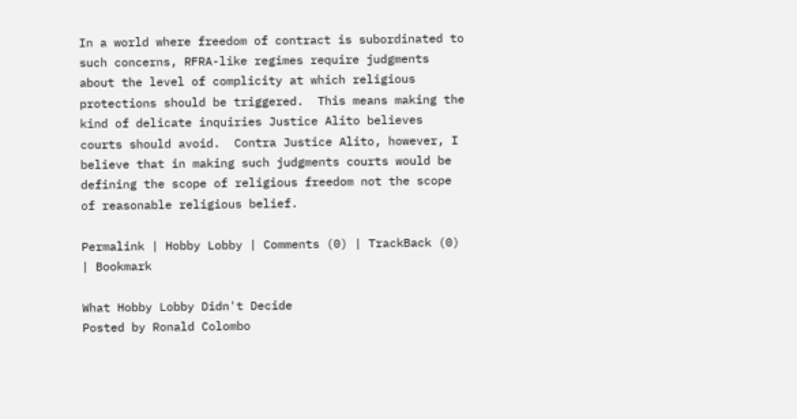In a world where freedom of contract is subordinated to such concerns, RFRA-like regimes require judgments about the level of complicity at which religious protections should be triggered.  This means making the kind of delicate inquiries Justice Alito believes courts should avoid.  Contra Justice Alito, however, I believe that in making such judgments courts would be defining the scope of religious freedom not the scope of reasonable religious belief.

Permalink | Hobby Lobby | Comments (0) | TrackBack (0) | Bookmark

What Hobby Lobby Didn't Decide
Posted by Ronald Colombo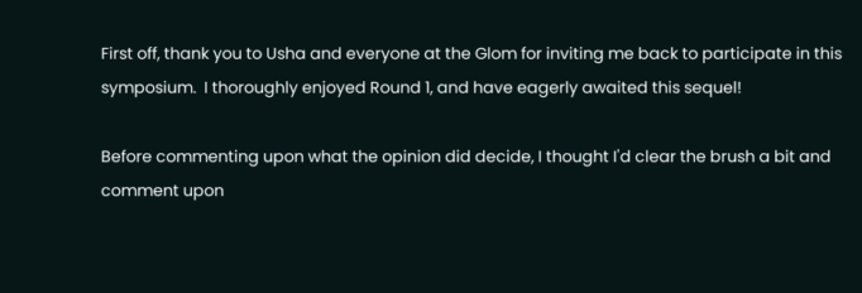First off, thank you to Usha and everyone at the Glom for inviting me back to participate in this symposium.  I thoroughly enjoyed Round 1, and have eagerly awaited this sequel!

Before commenting upon what the opinion did decide, I thought I'd clear the brush a bit and comment upon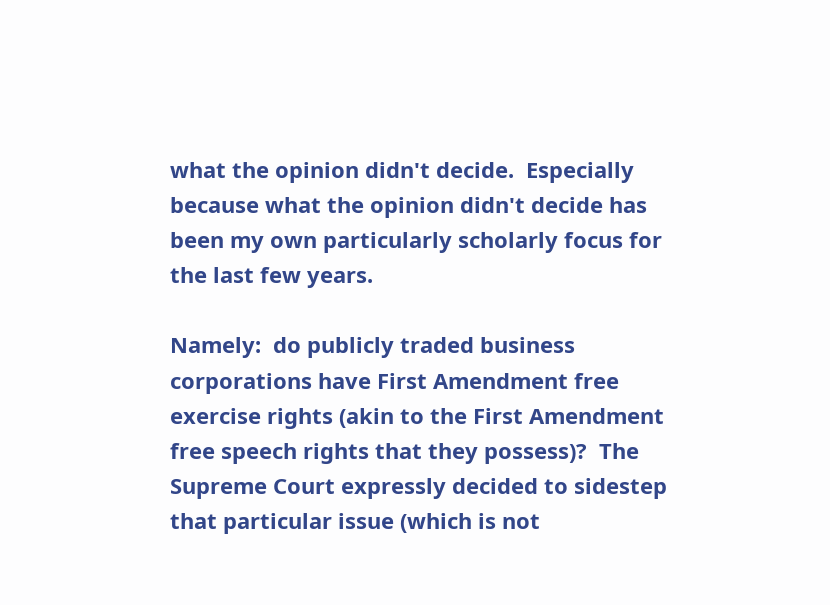what the opinion didn't decide.  Especially because what the opinion didn't decide has been my own particularly scholarly focus for the last few years.

Namely:  do publicly traded business corporations have First Amendment free exercise rights (akin to the First Amendment free speech rights that they possess)?  The Supreme Court expressly decided to sidestep that particular issue (which is not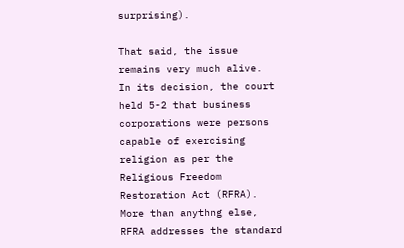surprising).

That said, the issue remains very much alive.  In its decision, the court held 5-2 that business corporations were persons capable of exercising religion as per the Religious Freedom Restoration Act (RFRA).  More than anythng else, RFRA addresses the standard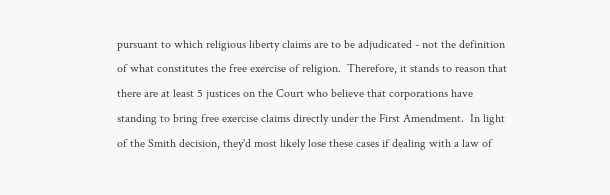pursuant to which religious liberty claims are to be adjudicated - not the definition of what constitutes the free exercise of religion.  Therefore, it stands to reason that there are at least 5 justices on the Court who believe that corporations have standing to bring free exercise claims directly under the First Amendment.  In light of the Smith decision, they'd most likely lose these cases if dealing with a law of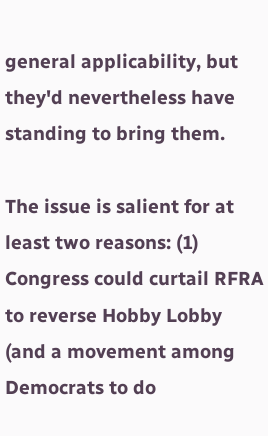general applicability, but they'd nevertheless have standing to bring them.

The issue is salient for at least two reasons: (1) Congress could curtail RFRA to reverse Hobby Lobby (and a movement among Democrats to do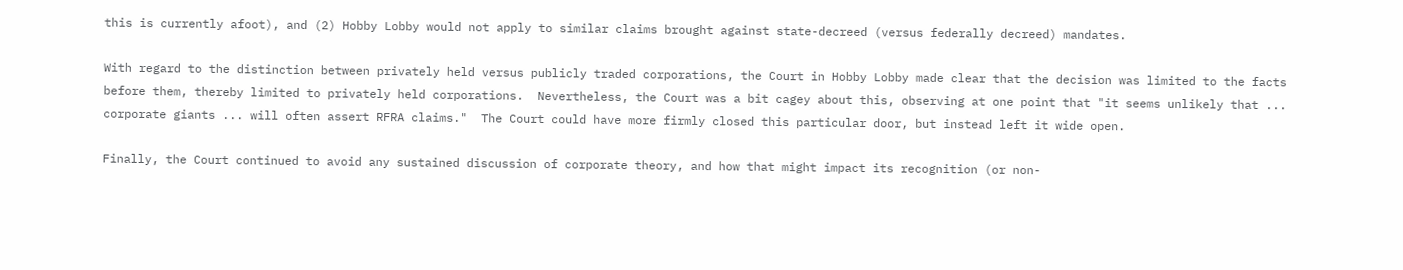this is currently afoot), and (2) Hobby Lobby would not apply to similar claims brought against state-decreed (versus federally decreed) mandates.

With regard to the distinction between privately held versus publicly traded corporations, the Court in Hobby Lobby made clear that the decision was limited to the facts before them, thereby limited to privately held corporations.  Nevertheless, the Court was a bit cagey about this, observing at one point that "it seems unlikely that ... corporate giants ... will often assert RFRA claims."  The Court could have more firmly closed this particular door, but instead left it wide open.

Finally, the Court continued to avoid any sustained discussion of corporate theory, and how that might impact its recognition (or non-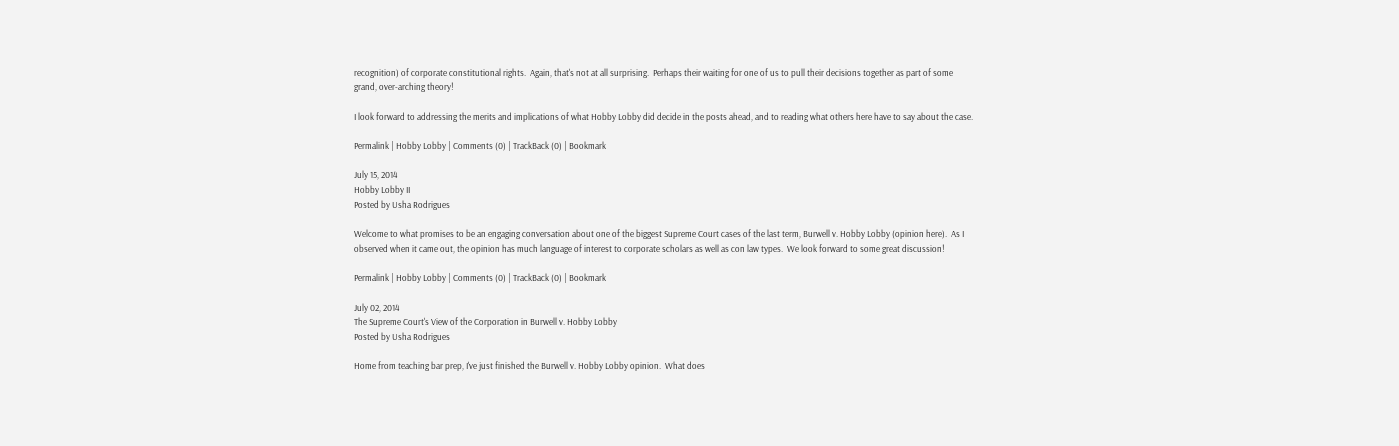recognition) of corporate constitutional rights.  Again, that's not at all surprising.  Perhaps their waiting for one of us to pull their decisions together as part of some grand, over-arching theory!

I look forward to addressing the merits and implications of what Hobby Lobby did decide in the posts ahead, and to reading what others here have to say about the case.

Permalink | Hobby Lobby | Comments (0) | TrackBack (0) | Bookmark

July 15, 2014
Hobby Lobby II
Posted by Usha Rodrigues

Welcome to what promises to be an engaging conversation about one of the biggest Supreme Court cases of the last term, Burwell v. Hobby Lobby (opinion here).  As I observed when it came out, the opinion has much language of interest to corporate scholars as well as con law types.  We look forward to some great discussion!

Permalink | Hobby Lobby | Comments (0) | TrackBack (0) | Bookmark

July 02, 2014
The Supreme Court's View of the Corporation in Burwell v. Hobby Lobby
Posted by Usha Rodrigues

Home from teaching bar prep, I've just finished the Burwell v. Hobby Lobby opinion.  What does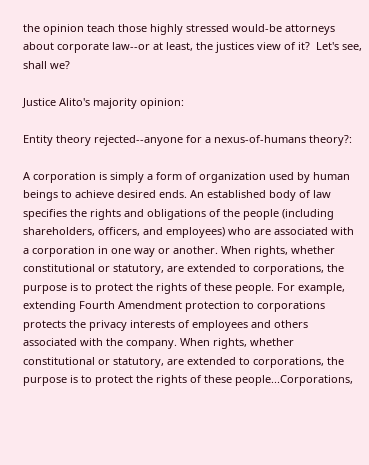the opinion teach those highly stressed would-be attorneys about corporate law--or at least, the justices view of it?  Let's see, shall we?

Justice Alito's majority opinion:

Entity theory rejected--anyone for a nexus-of-humans theory?:

A corporation is simply a form of organization used by human beings to achieve desired ends. An established body of law specifies the rights and obligations of the people (including shareholders, officers, and employees) who are associated with a corporation in one way or another. When rights, whether constitutional or statutory, are extended to corporations, the purpose is to protect the rights of these people. For example, extending Fourth Amendment protection to corporations protects the privacy interests of employees and others associated with the company. When rights, whether constitutional or statutory, are extended to corporations, the purpose is to protect the rights of these people...Corporations,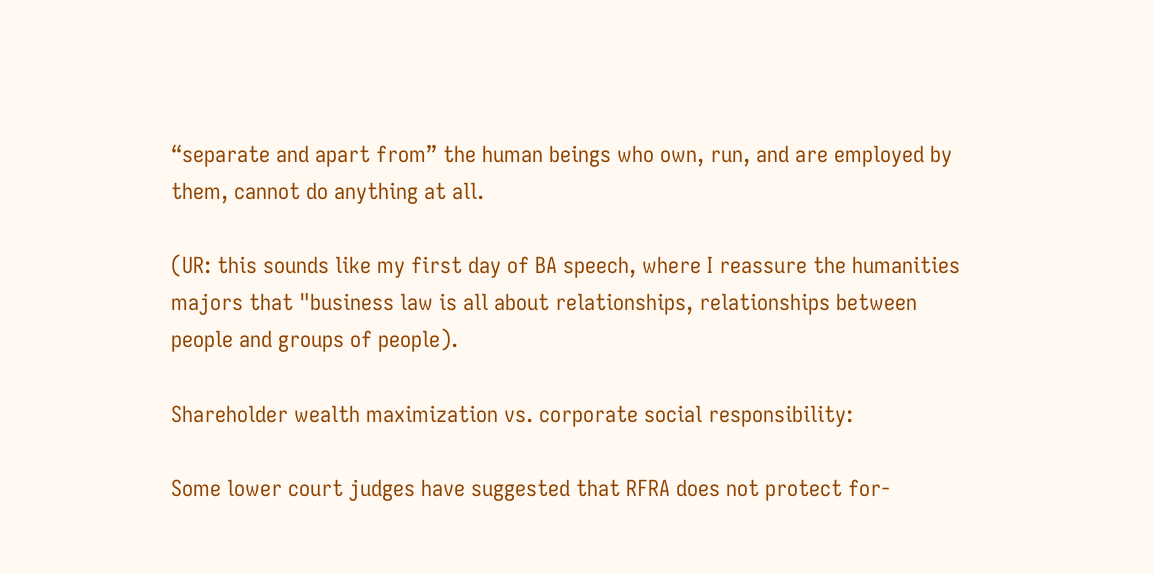“separate and apart from” the human beings who own, run, and are employed by them, cannot do anything at all.

(UR: this sounds like my first day of BA speech, where I reassure the humanities majors that "business law is all about relationships, relationships between people and groups of people).

Shareholder wealth maximization vs. corporate social responsibility:

Some lower court judges have suggested that RFRA does not protect for-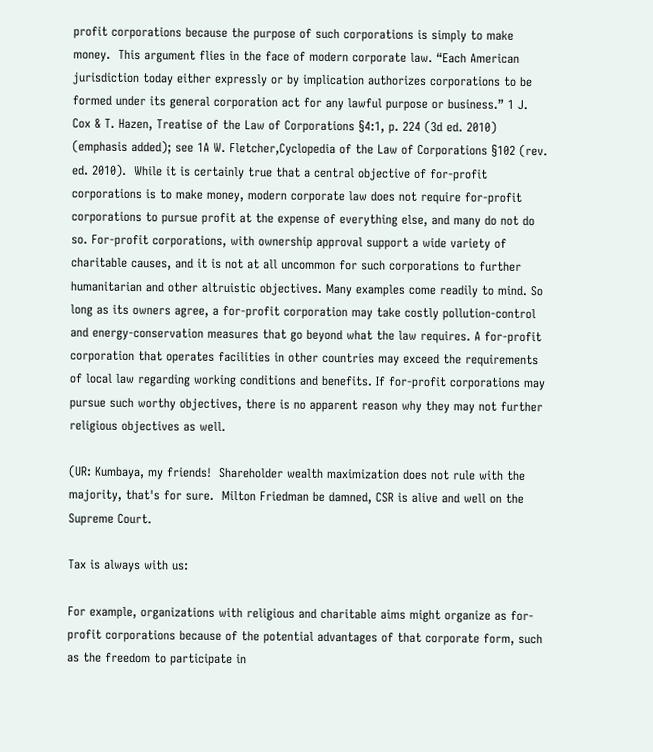profit corporations because the purpose of such corporations is simply to make money.  This argument flies in the face of modern corporate law. “Each American jurisdiction today either expressly or by implication authorizes corporations to be formed under its general corporation act for any lawful purpose or business.” 1 J. Cox & T. Hazen, Treatise of the Law of Corporations §4:1, p. 224 (3d ed. 2010) (emphasis added); see 1A W. Fletcher,Cyclopedia of the Law of Corporations §102 (rev. ed. 2010).  While it is certainly true that a central objective of for-profit corporations is to make money, modern corporate law does not require for-profit corporations to pursue profit at the expense of everything else, and many do not do so. For-profit corporations, with ownership approval support a wide variety of charitable causes, and it is not at all uncommon for such corporations to further humanitarian and other altruistic objectives. Many examples come readily to mind. So long as its owners agree, a for-profit corporation may take costly pollution-control and energy-conservation measures that go beyond what the law requires. A for-profit corporation that operates facilities in other countries may exceed the requirements of local law regarding working conditions and benefits. If for-profit corporations may pursue such worthy objectives, there is no apparent reason why they may not further religious objectives as well.

(UR: Kumbaya, my friends!  Shareholder wealth maximization does not rule with the majority, that's for sure.  Milton Friedman be damned, CSR is alive and well on the Supreme Court.

Tax is always with us:

For example, organizations with religious and charitable aims might organize as for-profit corporations because of the potential advantages of that corporate form, such as the freedom to participate in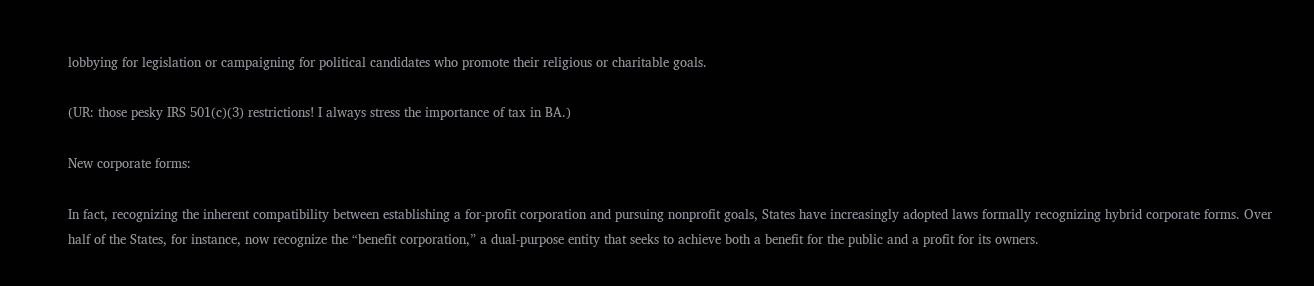lobbying for legislation or campaigning for political candidates who promote their religious or charitable goals.

(UR: those pesky IRS 501(c)(3) restrictions! I always stress the importance of tax in BA.)

New corporate forms:

In fact, recognizing the inherent compatibility between establishing a for-profit corporation and pursuing nonprofit goals, States have increasingly adopted laws formally recognizing hybrid corporate forms. Over half of the States, for instance, now recognize the “benefit corporation,” a dual-purpose entity that seeks to achieve both a benefit for the public and a profit for its owners.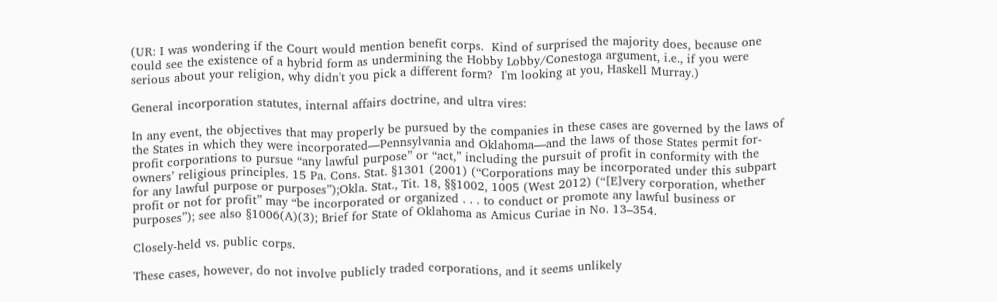(UR: I was wondering if the Court would mention benefit corps.  Kind of surprised the majority does, because one could see the existence of a hybrid form as undermining the Hobby Lobby/Conestoga argument, i.e., if you were serious about your religion, why didn't you pick a different form?  I'm looking at you, Haskell Murray.)

General incorporation statutes, internal affairs doctrine, and ultra vires:

In any event, the objectives that may properly be pursued by the companies in these cases are governed by the laws of the States in which they were incorporated—Pennsylvania and Oklahoma—and the laws of those States permit for-profit corporations to pursue “any lawful purpose” or “act,” including the pursuit of profit in conformity with the owners’ religious principles. 15 Pa. Cons. Stat. §1301 (2001) (“Corporations may be incorporated under this subpart for any lawful purpose or purposes”);Okla. Stat., Tit. 18, §§1002, 1005 (West 2012) (“[E]very corporation, whether profit or not for profit” may “be incorporated or organized . . . to conduct or promote any lawful business or purposes”); see also §1006(A)(3); Brief for State of Oklahoma as Amicus Curiae in No. 13–354.

Closely-held vs. public corps.

These cases, however, do not involve publicly traded corporations, and it seems unlikely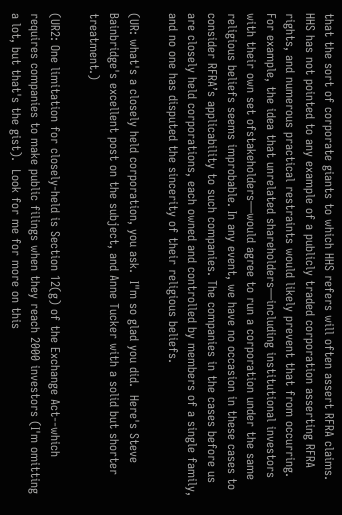that the sort of corporate giants to which HHS refers will often assert RFRA claims. HHS has not pointed to any example of a publicly traded corporation asserting RFRA rights, and numerous practical restraints would likely prevent that from occurring. For example, the idea that unrelated shareholders—including institutional investors with their own set ofstakeholders—would agree to run a corporation under the same religious beliefs seems improbable. In any event, we have no occasion in these cases to consider RFRA’s applicability to such companies. The companies in the cases before us are closely held corporations, each owned and controlled by members of a single family, and no one has disputed the sincerity of their religious beliefs.

(UR: what's a closely held corporation, you ask.  I"m so glad you did.  Here's Steve Bainbridge's excellent post on the subject, and Anne Tucker with a solid but shorter treatment.)

(UR2: One limitation for closely-held is Section 12(g) of the Exchange Act--which requires companies to make public filings when they reach 2000 investors (I'm omitting a lot, but that's the gist).  Look for me for more on this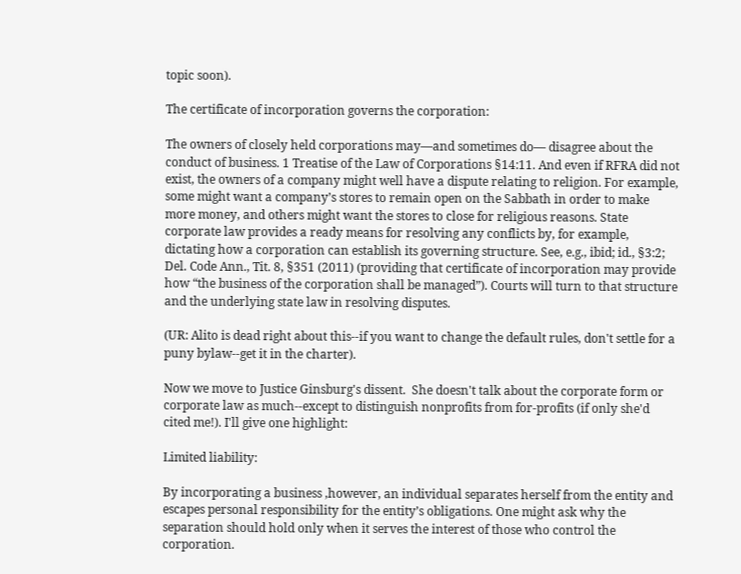topic soon).

The certificate of incorporation governs the corporation:

The owners of closely held corporations may—and sometimes do— disagree about the conduct of business. 1 Treatise of the Law of Corporations §14:11. And even if RFRA did not exist, the owners of a company might well have a dispute relating to religion. For example, some might want a company’s stores to remain open on the Sabbath in order to make more money, and others might want the stores to close for religious reasons. State corporate law provides a ready means for resolving any conflicts by, for example, dictating how a corporation can establish its governing structure. See, e.g., ibid; id., §3:2; Del. Code Ann., Tit. 8, §351 (2011) (providing that certificate of incorporation may provide how “the business of the corporation shall be managed”). Courts will turn to that structure and the underlying state law in resolving disputes.

(UR: Alito is dead right about this--if you want to change the default rules, don't settle for a puny bylaw--get it in the charter).

Now we move to Justice Ginsburg's dissent.  She doesn't talk about the corporate form or corporate law as much--except to distinguish nonprofits from for-profits (if only she'd cited me!). I'll give one highlight:

Limited liability:

By incorporating a business ,however, an individual separates herself from the entity and escapes personal responsibility for the entity’s obligations. One might ask why the separation should hold only when it serves the interest of those who control the corporation.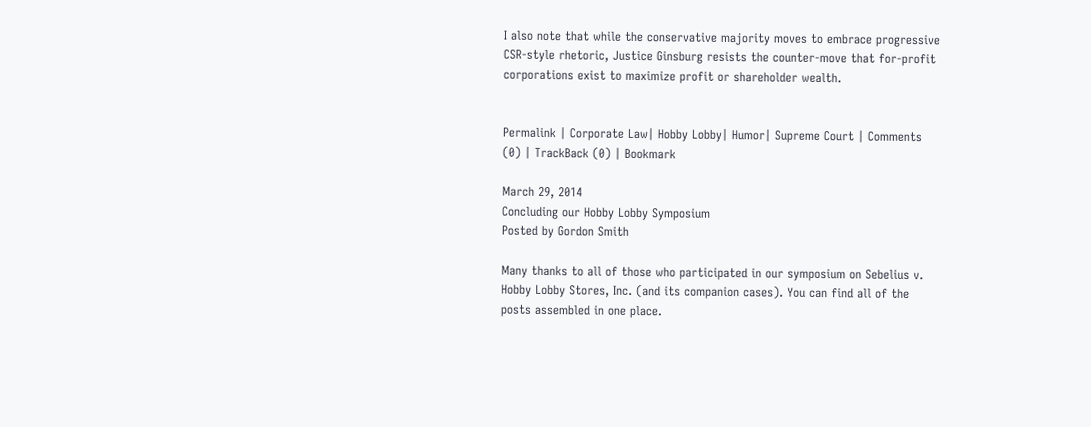I also note that while the conservative majority moves to embrace progressive CSR-style rhetoric, Justice Ginsburg resists the counter-move that for-profit corporations exist to maximize profit or shareholder wealth.


Permalink | Corporate Law| Hobby Lobby| Humor| Supreme Court | Comments (0) | TrackBack (0) | Bookmark

March 29, 2014
Concluding our Hobby Lobby Symposium
Posted by Gordon Smith

Many thanks to all of those who participated in our symposium on Sebelius v. Hobby Lobby Stores, Inc. (and its companion cases). You can find all of the posts assembled in one place.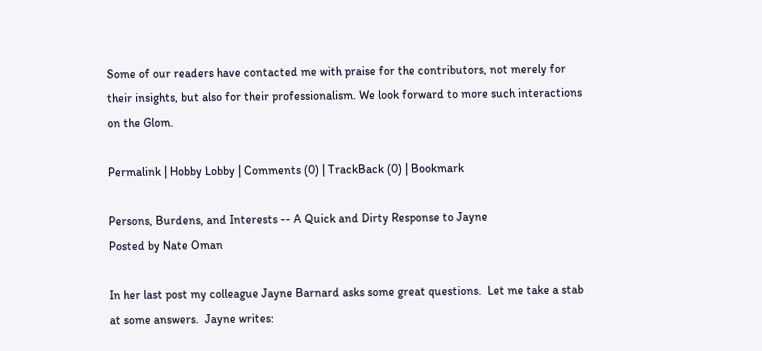Some of our readers have contacted me with praise for the contributors, not merely for their insights, but also for their professionalism. We look forward to more such interactions on the Glom.

Permalink | Hobby Lobby | Comments (0) | TrackBack (0) | Bookmark

Persons, Burdens, and Interests -- A Quick and Dirty Response to Jayne
Posted by Nate Oman

In her last post my colleague Jayne Barnard asks some great questions.  Let me take a stab at some answers.  Jayne writes: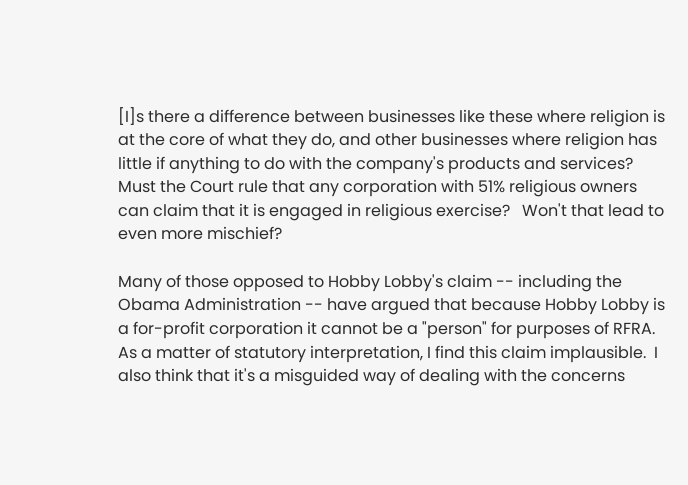[I]s there a difference between businesses like these where religion is at the core of what they do, and other businesses where religion has little if anything to do with the company's products and services?  Must the Court rule that any corporation with 51% religious owners can claim that it is engaged in religious exercise?   Won't that lead to even more mischief?

Many of those opposed to Hobby Lobby's claim -- including the Obama Administration -- have argued that because Hobby Lobby is a for-profit corporation it cannot be a "person" for purposes of RFRA.  As a matter of statutory interpretation, I find this claim implausible.  I also think that it's a misguided way of dealing with the concerns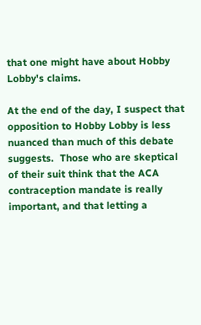that one might have about Hobby Lobby's claims.

At the end of the day, I suspect that opposition to Hobby Lobby is less nuanced than much of this debate suggests.  Those who are skeptical of their suit think that the ACA contraception mandate is really important, and that letting a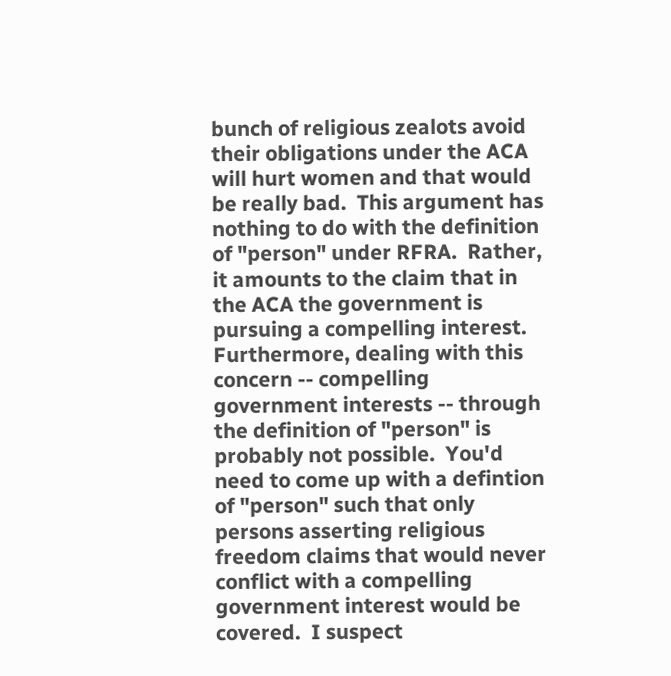bunch of religious zealots avoid their obligations under the ACA will hurt women and that would be really bad.  This argument has nothing to do with the definition of "person" under RFRA.  Rather, it amounts to the claim that in the ACA the government is pursuing a compelling interest.  Furthermore, dealing with this concern -- compelling government interests -- through the definition of "person" is probably not possible.  You'd need to come up with a defintion of "person" such that only persons asserting religious freedom claims that would never conflict with a compelling government interest would be covered.  I suspect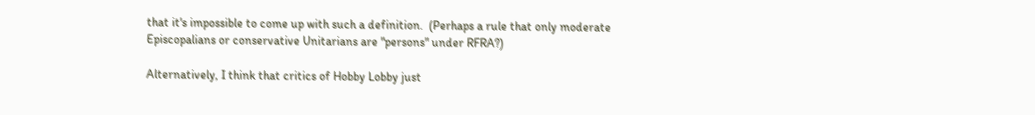that it's impossible to come up with such a definition.  (Perhaps a rule that only moderate Episcopalians or conservative Unitarians are "persons" under RFRA?)

Alternatively, I think that critics of Hobby Lobby just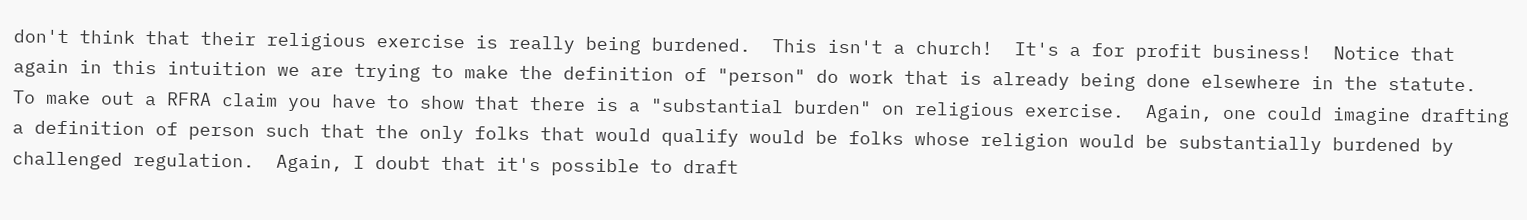don't think that their religious exercise is really being burdened.  This isn't a church!  It's a for profit business!  Notice that again in this intuition we are trying to make the definition of "person" do work that is already being done elsewhere in the statute.  To make out a RFRA claim you have to show that there is a "substantial burden" on religious exercise.  Again, one could imagine drafting a definition of person such that the only folks that would qualify would be folks whose religion would be substantially burdened by challenged regulation.  Again, I doubt that it's possible to draft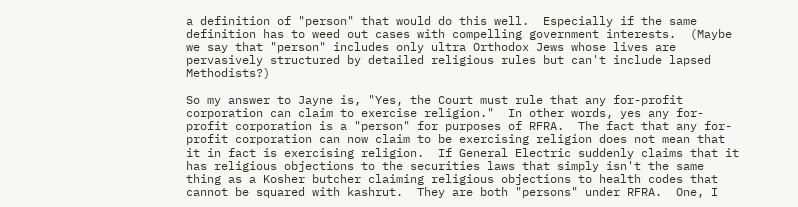a definition of "person" that would do this well.  Especially if the same definition has to weed out cases with compelling government interests.  (Maybe we say that "person" includes only ultra Orthodox Jews whose lives are pervasively structured by detailed religious rules but can't include lapsed Methodists?)

So my answer to Jayne is, "Yes, the Court must rule that any for-profit corporation can claim to exercise religion."  In other words, yes any for-profit corporation is a "person" for purposes of RFRA.  The fact that any for-profit corporation can now claim to be exercising religion does not mean that it in fact is exercising religion.  If General Electric suddenly claims that it has religious objections to the securities laws that simply isn't the same thing as a Kosher butcher claiming religious objections to health codes that cannot be squared with kashrut.  They are both "persons" under RFRA.  One, I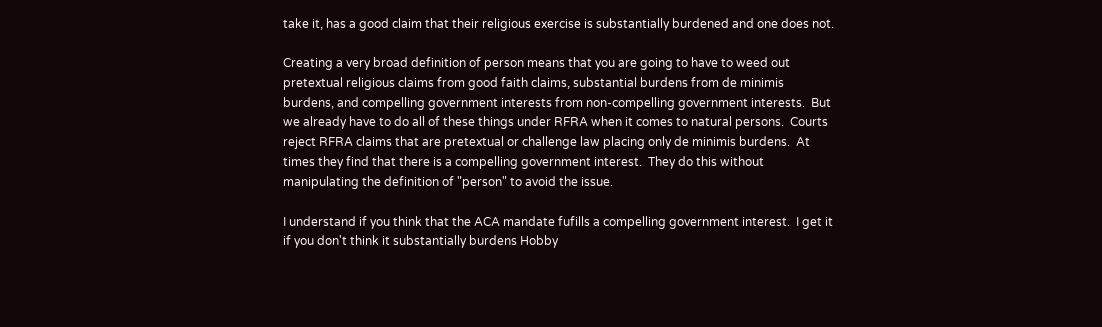take it, has a good claim that their religious exercise is substantially burdened and one does not.

Creating a very broad definition of person means that you are going to have to weed out pretextual religious claims from good faith claims, substantial burdens from de minimis burdens, and compelling government interests from non-compelling government interests.  But we already have to do all of these things under RFRA when it comes to natural persons.  Courts reject RFRA claims that are pretextual or challenge law placing only de minimis burdens.  At times they find that there is a compelling government interest.  They do this without manipulating the definition of "person" to avoid the issue.

I understand if you think that the ACA mandate fufills a compelling government interest.  I get it if you don't think it substantially burdens Hobby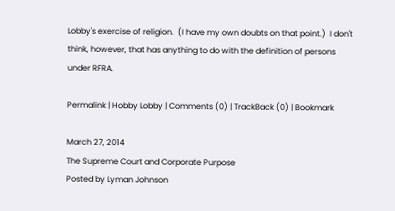Lobby's exercise of religion.  (I have my own doubts on that point.)  I don't think, however, that has anything to do with the definition of persons under RFRA.

Permalink | Hobby Lobby | Comments (0) | TrackBack (0) | Bookmark

March 27, 2014
The Supreme Court and Corporate Purpose
Posted by Lyman Johnson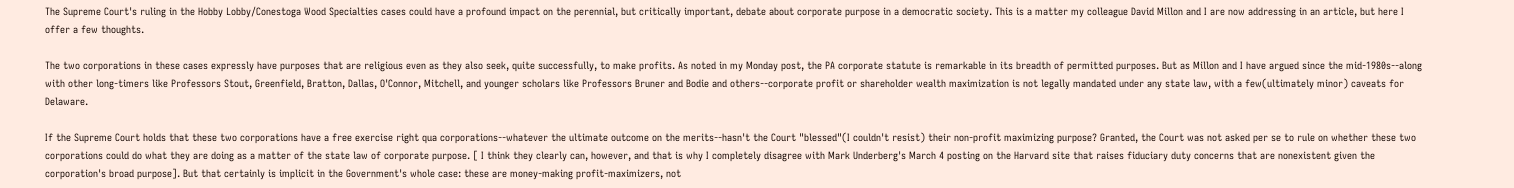The Supreme Court's ruling in the Hobby Lobby/Conestoga Wood Specialties cases could have a profound impact on the perennial, but critically important, debate about corporate purpose in a democratic society. This is a matter my colleague David Millon and I are now addressing in an article, but here I offer a few thoughts.

The two corporations in these cases expressly have purposes that are religious even as they also seek, quite successfully, to make profits. As noted in my Monday post, the PA corporate statute is remarkable in its breadth of permitted purposes. But as Millon and I have argued since the mid-1980s--along with other long-timers like Professors Stout, Greenfield, Bratton, Dallas, O'Connor, Mitchell, and younger scholars like Professors Bruner and Bodie and others--corporate profit or shareholder wealth maximization is not legally mandated under any state law, with a few(ultimately minor) caveats for Delaware.

If the Supreme Court holds that these two corporations have a free exercise right qua corporations--whatever the ultimate outcome on the merits--hasn't the Court "blessed"(I couldn't resist) their non-profit maximizing purpose? Granted, the Court was not asked per se to rule on whether these two corporations could do what they are doing as a matter of the state law of corporate purpose. [ I think they clearly can, however, and that is why I completely disagree with Mark Underberg's March 4 posting on the Harvard site that raises fiduciary duty concerns that are nonexistent given the corporation's broad purpose]. But that certainly is implicit in the Government's whole case: these are money-making profit-maximizers, not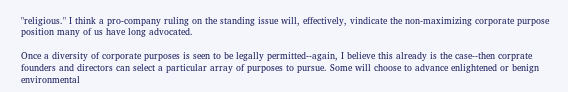"religious." I think a pro-company ruling on the standing issue will, effectively, vindicate the non-maximizing corporate purpose position many of us have long advocated.

Once a diversity of corporate purposes is seen to be legally permitted--again, I believe this already is the case--then corprate founders and directors can select a particular array of purposes to pursue. Some will choose to advance enlightened or benign environmental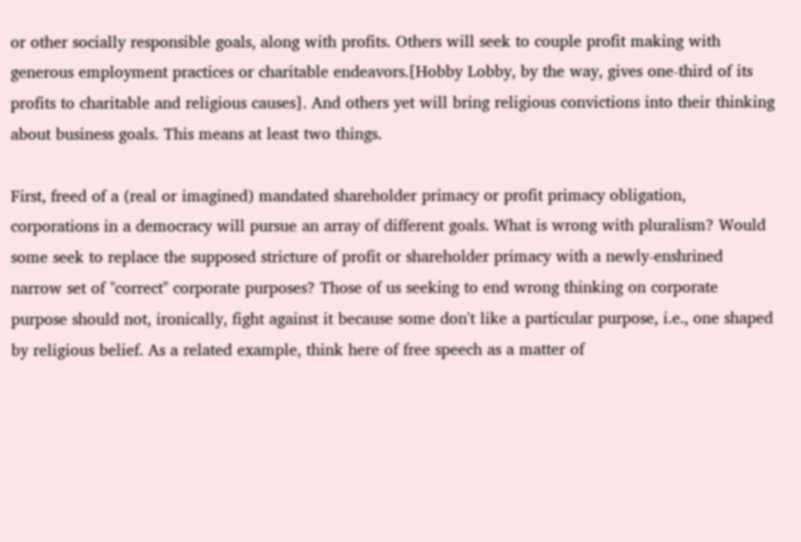or other socially responsible goals, along with profits. Others will seek to couple profit making with generous employment practices or charitable endeavors.[Hobby Lobby, by the way, gives one-third of its profits to charitable and religious causes]. And others yet will bring religious convictions into their thinking about business goals. This means at least two things.

First, freed of a (real or imagined) mandated shareholder primacy or profit primacy obligation, corporations in a democracy will pursue an array of different goals. What is wrong with pluralism? Would some seek to replace the supposed stricture of profit or shareholder primacy with a newly-enshrined narrow set of "correct" corporate purposes? Those of us seeking to end wrong thinking on corporate purpose should not, ironically, fight against it because some don't like a particular purpose, i.e., one shaped by religious belief. As a related example, think here of free speech as a matter of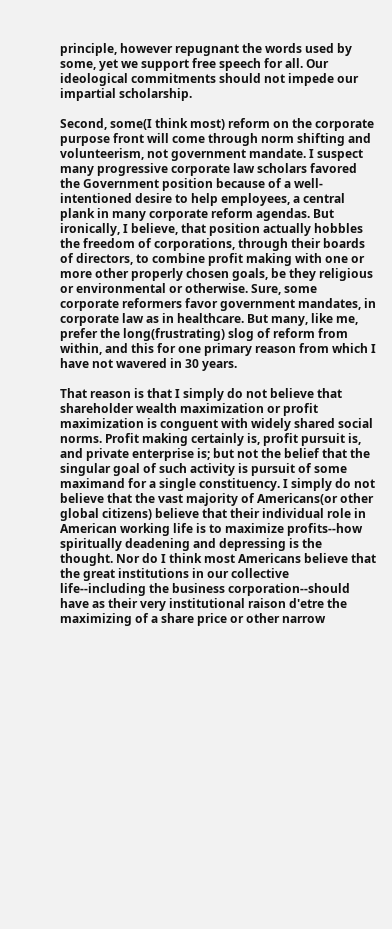principle, however repugnant the words used by some, yet we support free speech for all. Our ideological commitments should not impede our impartial scholarship.

Second, some(I think most) reform on the corporate purpose front will come through norm shifting and volunteerism, not government mandate. I suspect many progressive corporate law scholars favored the Government position because of a well-intentioned desire to help employees, a central plank in many corporate reform agendas. But ironically, I believe, that position actually hobbles the freedom of corporations, through their boards of directors, to combine profit making with one or more other properly chosen goals, be they religious or environmental or otherwise. Sure, some corporate reformers favor government mandates, in corporate law as in healthcare. But many, like me, prefer the long(frustrating) slog of reform from within, and this for one primary reason from which I have not wavered in 30 years.

That reason is that I simply do not believe that shareholder wealth maximization or profit maximization is conguent with widely shared social norms. Profit making certainly is, profit pursuit is, and private enterprise is; but not the belief that the singular goal of such activity is pursuit of some maximand for a single constituency. I simply do not believe that the vast majority of Americans(or other global citizens) believe that their individual role in American working life is to maximize profits--how spiritually deadening and depressing is the thought. Nor do I think most Americans believe that the great institutions in our collective life--including the business corporation--should have as their very institutional raison d'etre the maximizing of a share price or other narrow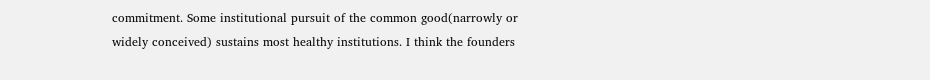commitment. Some institutional pursuit of the common good(narrowly or widely conceived) sustains most healthy institutions. I think the founders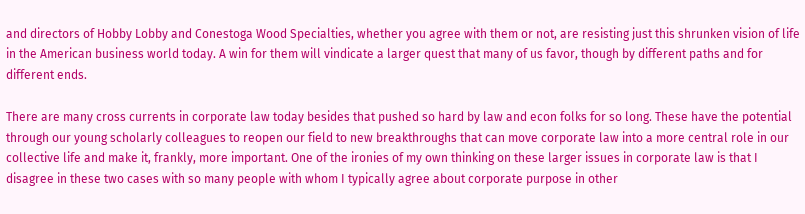and directors of Hobby Lobby and Conestoga Wood Specialties, whether you agree with them or not, are resisting just this shrunken vision of life in the American business world today. A win for them will vindicate a larger quest that many of us favor, though by different paths and for different ends.

There are many cross currents in corporate law today besides that pushed so hard by law and econ folks for so long. These have the potential through our young scholarly colleagues to reopen our field to new breakthroughs that can move corporate law into a more central role in our collective life and make it, frankly, more important. One of the ironies of my own thinking on these larger issues in corporate law is that I disagree in these two cases with so many people with whom I typically agree about corporate purpose in other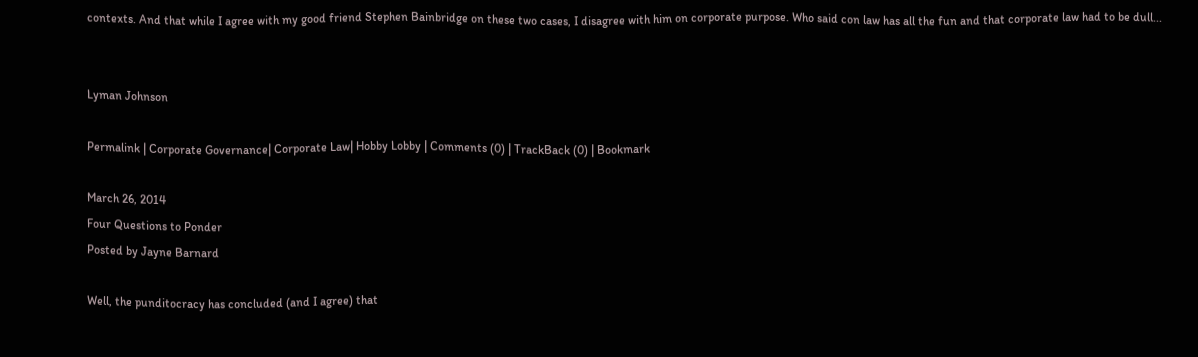contexts. And that while I agree with my good friend Stephen Bainbridge on these two cases, I disagree with him on corporate purpose. Who said con law has all the fun and that corporate law had to be dull...


Lyman Johnson

Permalink | Corporate Governance| Corporate Law| Hobby Lobby | Comments (0) | TrackBack (0) | Bookmark

March 26, 2014
Four Questions to Ponder
Posted by Jayne Barnard

Well, the punditocracy has concluded (and I agree) that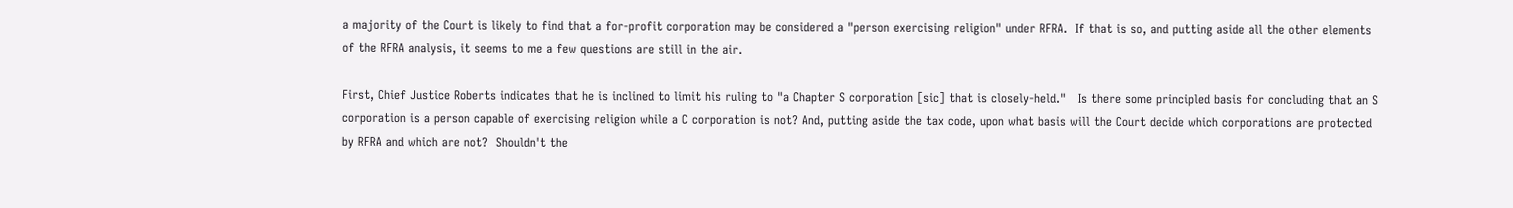a majority of the Court is likely to find that a for-profit corporation may be considered a "person exercising religion" under RFRA.  If that is so, and putting aside all the other elements of the RFRA analysis, it seems to me a few questions are still in the air.

First, Chief Justice Roberts indicates that he is inclined to limit his ruling to "a Chapter S corporation [sic] that is closely-held."   Is there some principled basis for concluding that an S corporation is a person capable of exercising religion while a C corporation is not? And, putting aside the tax code, upon what basis will the Court decide which corporations are protected by RFRA and which are not?  Shouldn't the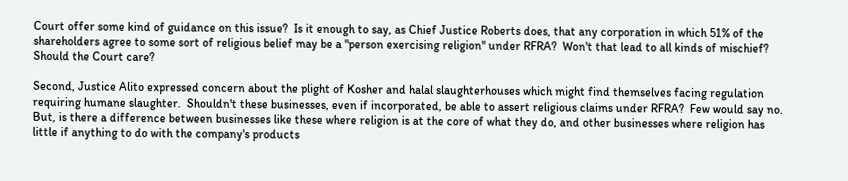Court offer some kind of guidance on this issue?  Is it enough to say, as Chief Justice Roberts does, that any corporation in which 51% of the shareholders agree to some sort of religious belief may be a "person exercising religion" under RFRA?  Won't that lead to all kinds of mischief?  Should the Court care?

Second, Justice Alito expressed concern about the plight of Kosher and halal slaughterhouses which might find themselves facing regulation requiring humane slaughter.  Shouldn't these businesses, even if incorporated, be able to assert religious claims under RFRA?  Few would say no.  But, is there a difference between businesses like these where religion is at the core of what they do, and other businesses where religion has little if anything to do with the company's products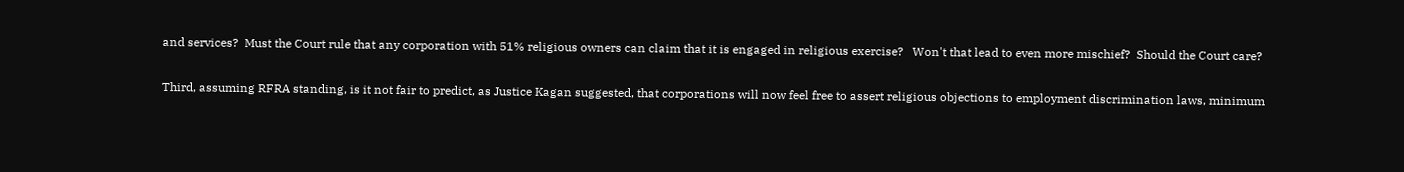and services?  Must the Court rule that any corporation with 51% religious owners can claim that it is engaged in religious exercise?   Won't that lead to even more mischief?  Should the Court care?

Third, assuming RFRA standing, is it not fair to predict, as Justice Kagan suggested, that corporations will now feel free to assert religious objections to employment discrimination laws, minimum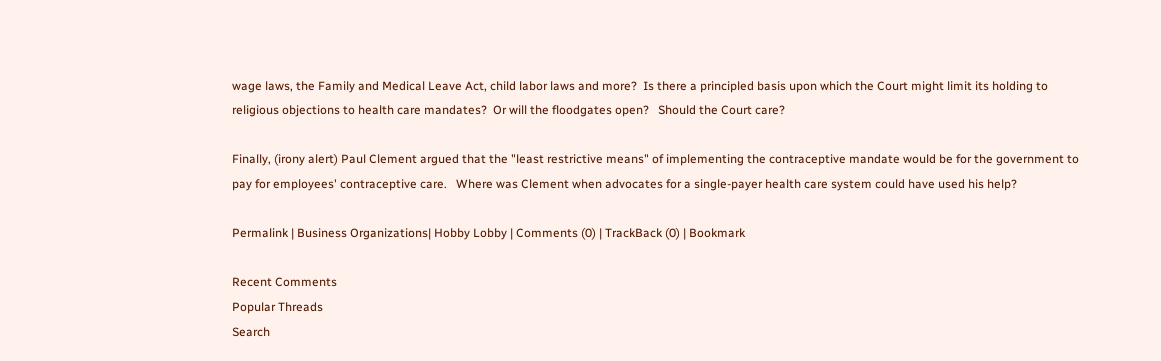wage laws, the Family and Medical Leave Act, child labor laws and more?  Is there a principled basis upon which the Court might limit its holding to religious objections to health care mandates?  Or will the floodgates open?   Should the Court care?

Finally, (irony alert) Paul Clement argued that the "least restrictive means" of implementing the contraceptive mandate would be for the government to pay for employees' contraceptive care.   Where was Clement when advocates for a single-payer health care system could have used his help?

Permalink | Business Organizations| Hobby Lobby | Comments (0) | TrackBack (0) | Bookmark

Recent Comments
Popular Threads
Search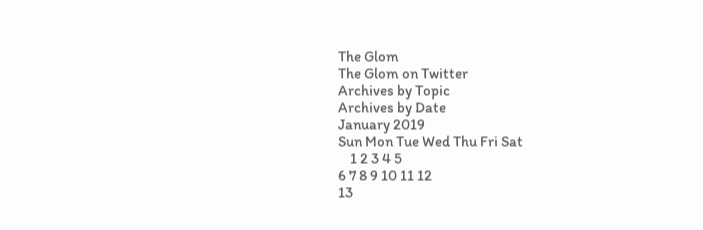The Glom
The Glom on Twitter
Archives by Topic
Archives by Date
January 2019
Sun Mon Tue Wed Thu Fri Sat
    1 2 3 4 5
6 7 8 9 10 11 12
13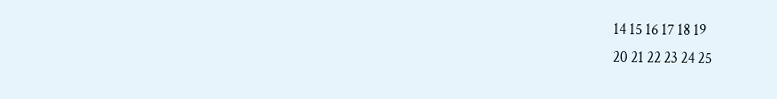14 15 16 17 18 19
20 21 22 23 24 25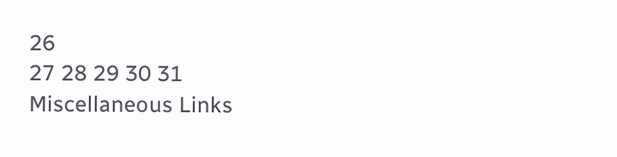26
27 28 29 30 31
Miscellaneous Links